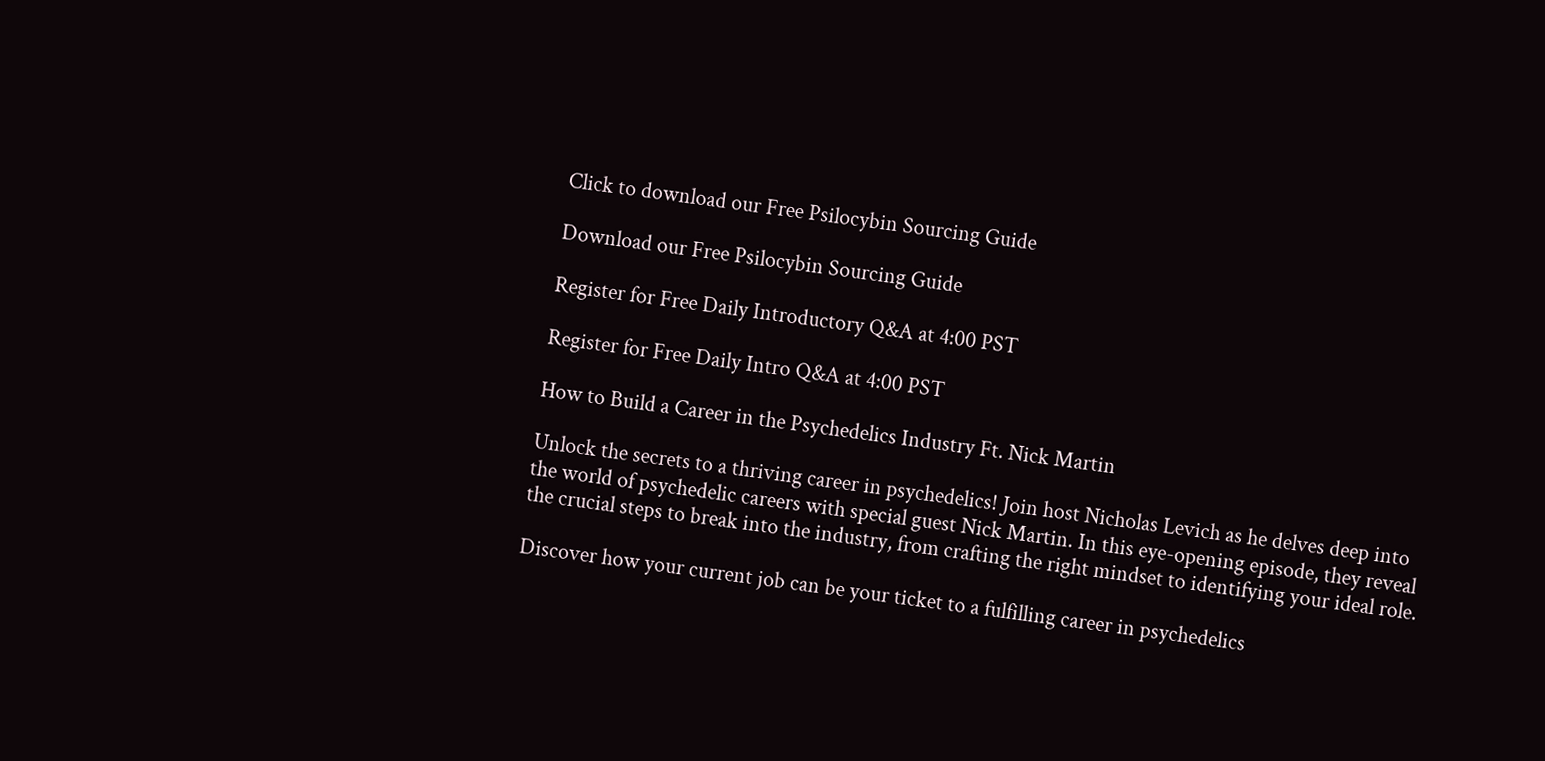Click to download our Free Psilocybin Sourcing Guide

Download our Free Psilocybin Sourcing Guide

Register for Free Daily Introductory Q&A at 4:00 PST

Register for Free Daily Intro Q&A at 4:00 PST

How to Build a Career in the Psychedelics Industry Ft. Nick Martin

Unlock the secrets to a thriving career in psychedelics! Join host Nicholas Levich as he delves deep into the world of psychedelic careers with special guest Nick Martin. In this eye-opening episode, they reveal the crucial steps to break into the industry, from crafting the right mindset to identifying your ideal role.

Discover how your current job can be your ticket to a fulfilling career in psychedelics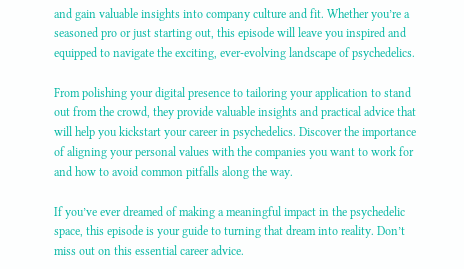and gain valuable insights into company culture and fit. Whether you’re a seasoned pro or just starting out, this episode will leave you inspired and equipped to navigate the exciting, ever-evolving landscape of psychedelics.

From polishing your digital presence to tailoring your application to stand out from the crowd, they provide valuable insights and practical advice that will help you kickstart your career in psychedelics. Discover the importance of aligning your personal values with the companies you want to work for and how to avoid common pitfalls along the way.

If you’ve ever dreamed of making a meaningful impact in the psychedelic space, this episode is your guide to turning that dream into reality. Don’t miss out on this essential career advice.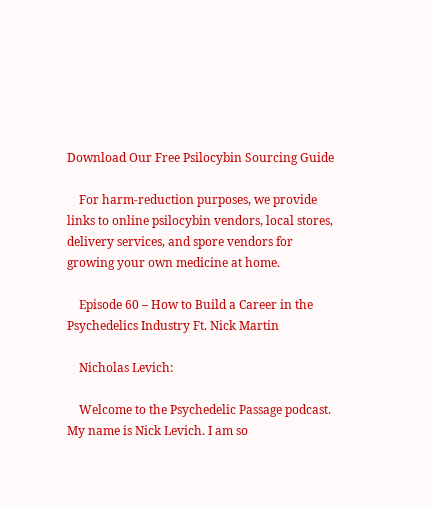Download Our Free Psilocybin Sourcing Guide

    For harm-reduction purposes, we provide links to online psilocybin vendors, local stores, delivery services, and spore vendors for growing your own medicine at home.

    Episode 60 – How to Build a Career in the Psychedelics Industry Ft. Nick Martin

    Nicholas Levich:

    Welcome to the Psychedelic Passage podcast. My name is Nick Levich. I am so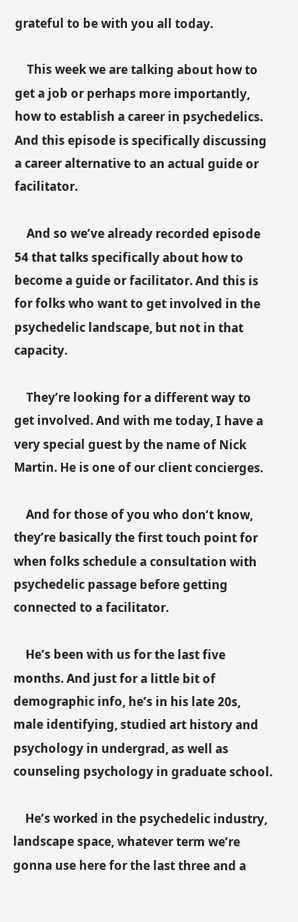grateful to be with you all today.

    This week we are talking about how to get a job or perhaps more importantly, how to establish a career in psychedelics. And this episode is specifically discussing a career alternative to an actual guide or facilitator.

    And so we’ve already recorded episode 54 that talks specifically about how to become a guide or facilitator. And this is for folks who want to get involved in the psychedelic landscape, but not in that capacity.

    They’re looking for a different way to get involved. And with me today, I have a very special guest by the name of Nick Martin. He is one of our client concierges.

    And for those of you who don’t know, they’re basically the first touch point for when folks schedule a consultation with psychedelic passage before getting connected to a facilitator.

    He’s been with us for the last five months. And just for a little bit of demographic info, he’s in his late 20s, male identifying, studied art history and psychology in undergrad, as well as counseling psychology in graduate school.

    He’s worked in the psychedelic industry, landscape space, whatever term we’re gonna use here for the last three and a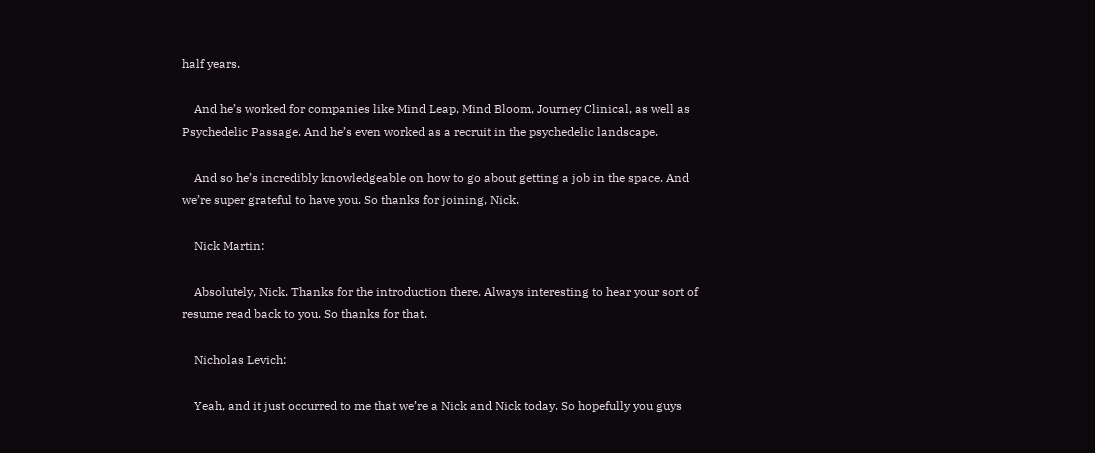half years.

    And he’s worked for companies like Mind Leap, Mind Bloom, Journey Clinical, as well as Psychedelic Passage. And he’s even worked as a recruit in the psychedelic landscape.

    And so he’s incredibly knowledgeable on how to go about getting a job in the space. And we’re super grateful to have you. So thanks for joining, Nick.

    Nick Martin:

    Absolutely, Nick. Thanks for the introduction there. Always interesting to hear your sort of resume read back to you. So thanks for that.

    Nicholas Levich:

    Yeah, and it just occurred to me that we’re a Nick and Nick today. So hopefully you guys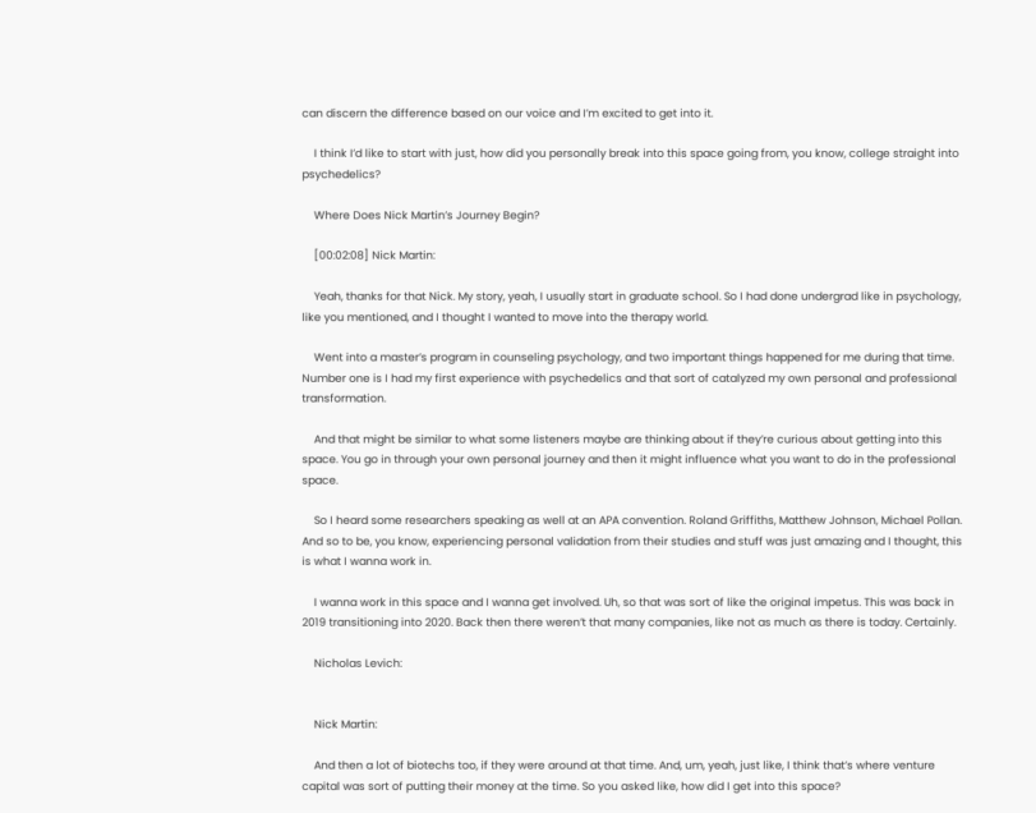can discern the difference based on our voice and I’m excited to get into it.

    I think I’d like to start with just, how did you personally break into this space going from, you know, college straight into psychedelics?

    Where Does Nick Martin’s Journey Begin?

    [00:02:08] Nick Martin:

    Yeah, thanks for that Nick. My story, yeah, I usually start in graduate school. So I had done undergrad like in psychology, like you mentioned, and I thought I wanted to move into the therapy world.

    Went into a master’s program in counseling psychology, and two important things happened for me during that time. Number one is I had my first experience with psychedelics and that sort of catalyzed my own personal and professional transformation.

    And that might be similar to what some listeners maybe are thinking about if they’re curious about getting into this space. You go in through your own personal journey and then it might influence what you want to do in the professional space.

    So I heard some researchers speaking as well at an APA convention. Roland Griffiths, Matthew Johnson, Michael Pollan. And so to be, you know, experiencing personal validation from their studies and stuff was just amazing and I thought, this is what I wanna work in.

    I wanna work in this space and I wanna get involved. Uh, so that was sort of like the original impetus. This was back in 2019 transitioning into 2020. Back then there weren’t that many companies, like not as much as there is today. Certainly.

    Nicholas Levich:


    Nick Martin:

    And then a lot of biotechs too, if they were around at that time. And, um, yeah, just like, I think that’s where venture capital was sort of putting their money at the time. So you asked like, how did I get into this space?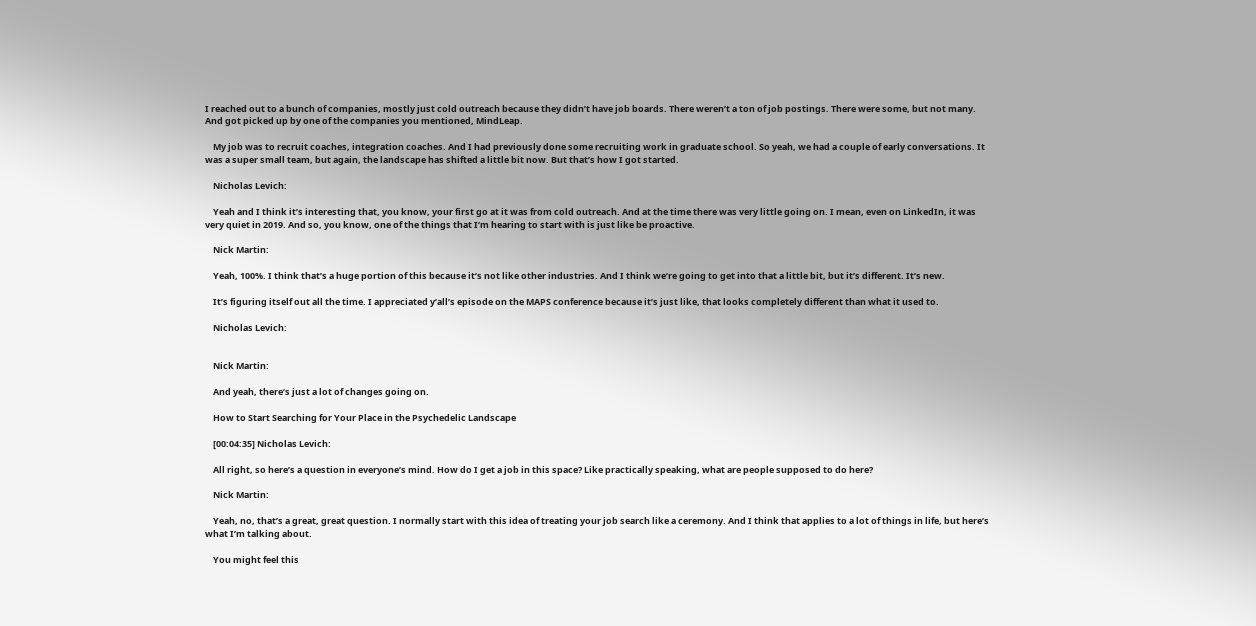I reached out to a bunch of companies, mostly just cold outreach because they didn’t have job boards. There weren’t a ton of job postings. There were some, but not many. And got picked up by one of the companies you mentioned, MindLeap.

    My job was to recruit coaches, integration coaches. And I had previously done some recruiting work in graduate school. So yeah, we had a couple of early conversations. It was a super small team, but again, the landscape has shifted a little bit now. But that’s how I got started.

    Nicholas Levich:

    Yeah and I think it’s interesting that, you know, your first go at it was from cold outreach. And at the time there was very little going on. I mean, even on LinkedIn, it was very quiet in 2019. And so, you know, one of the things that I’m hearing to start with is just like be proactive.

    Nick Martin:

    Yeah, 100%. I think that’s a huge portion of this because it’s not like other industries. And I think we’re going to get into that a little bit, but it’s different. It’s new.

    It’s figuring itself out all the time. I appreciated y’all’s episode on the MAPS conference because it’s just like, that looks completely different than what it used to.

    Nicholas Levich:


    Nick Martin:

    And yeah, there’s just a lot of changes going on.

    How to Start Searching for Your Place in the Psychedelic Landscape

    [00:04:35] Nicholas Levich:

    All right, so here’s a question in everyone’s mind. How do I get a job in this space? Like practically speaking, what are people supposed to do here?

    Nick Martin:

    Yeah, no, that’s a great, great question. I normally start with this idea of treating your job search like a ceremony. And I think that applies to a lot of things in life, but here’s what I’m talking about.

    You might feel this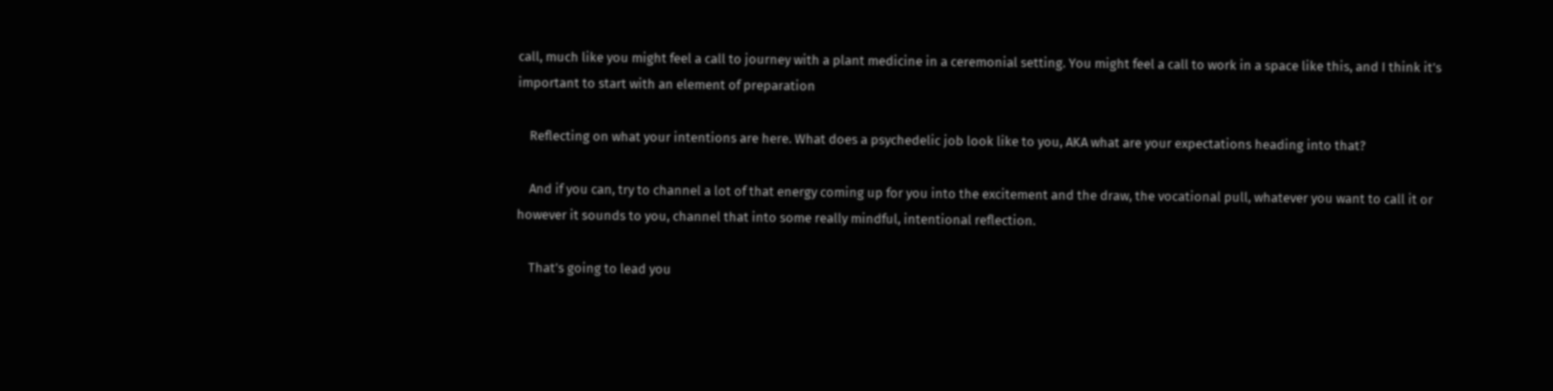call, much like you might feel a call to journey with a plant medicine in a ceremonial setting. You might feel a call to work in a space like this, and I think it’s important to start with an element of preparation

    Reflecting on what your intentions are here. What does a psychedelic job look like to you, AKA what are your expectations heading into that?

    And if you can, try to channel a lot of that energy coming up for you into the excitement and the draw, the vocational pull, whatever you want to call it or however it sounds to you, channel that into some really mindful, intentional reflection.

    That’s going to lead you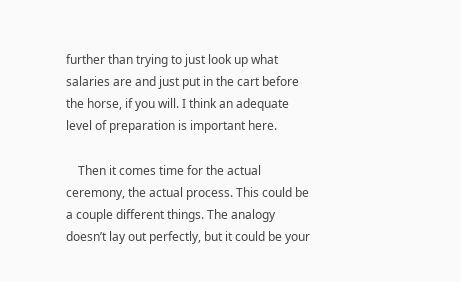further than trying to just look up what salaries are and just put in the cart before the horse, if you will. I think an adequate level of preparation is important here.

    Then it comes time for the actual ceremony, the actual process. This could be a couple different things. The analogy doesn’t lay out perfectly, but it could be your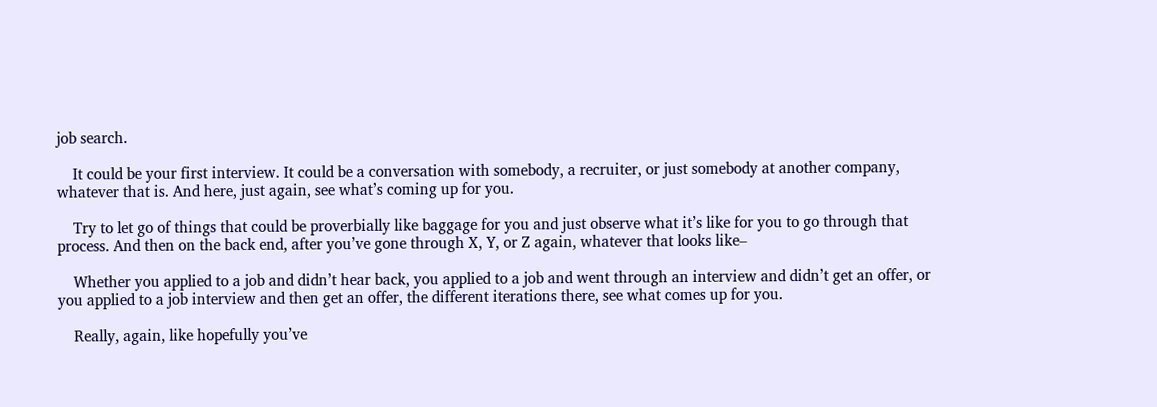job search.

    It could be your first interview. It could be a conversation with somebody, a recruiter, or just somebody at another company, whatever that is. And here, just again, see what’s coming up for you.

    Try to let go of things that could be proverbially like baggage for you and just observe what it’s like for you to go through that process. And then on the back end, after you’ve gone through X, Y, or Z again, whatever that looks like–

    Whether you applied to a job and didn’t hear back, you applied to a job and went through an interview and didn’t get an offer, or you applied to a job interview and then get an offer, the different iterations there, see what comes up for you.

    Really, again, like hopefully you’ve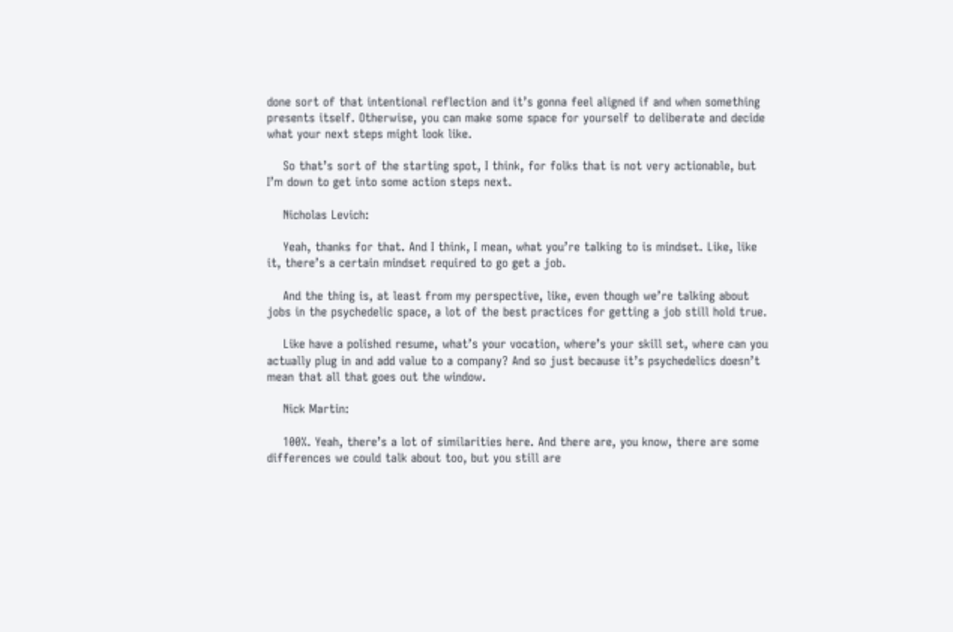done sort of that intentional reflection and it’s gonna feel aligned if and when something presents itself. Otherwise, you can make some space for yourself to deliberate and decide what your next steps might look like.

    So that’s sort of the starting spot, I think, for folks that is not very actionable, but I’m down to get into some action steps next.

    Nicholas Levich:

    Yeah, thanks for that. And I think, I mean, what you’re talking to is mindset. Like, like it, there’s a certain mindset required to go get a job.

    And the thing is, at least from my perspective, like, even though we’re talking about jobs in the psychedelic space, a lot of the best practices for getting a job still hold true.

    Like have a polished resume, what’s your vocation, where’s your skill set, where can you actually plug in and add value to a company? And so just because it’s psychedelics doesn’t mean that all that goes out the window.

    Nick Martin:

    100%. Yeah, there’s a lot of similarities here. And there are, you know, there are some differences we could talk about too, but you still are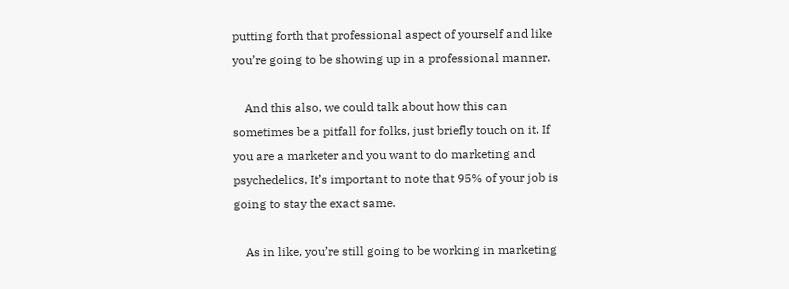putting forth that professional aspect of yourself and like you’re going to be showing up in a professional manner.

    And this also, we could talk about how this can sometimes be a pitfall for folks, just briefly touch on it. If you are a marketer and you want to do marketing and psychedelics, It’s important to note that 95% of your job is going to stay the exact same.

    As in like, you’re still going to be working in marketing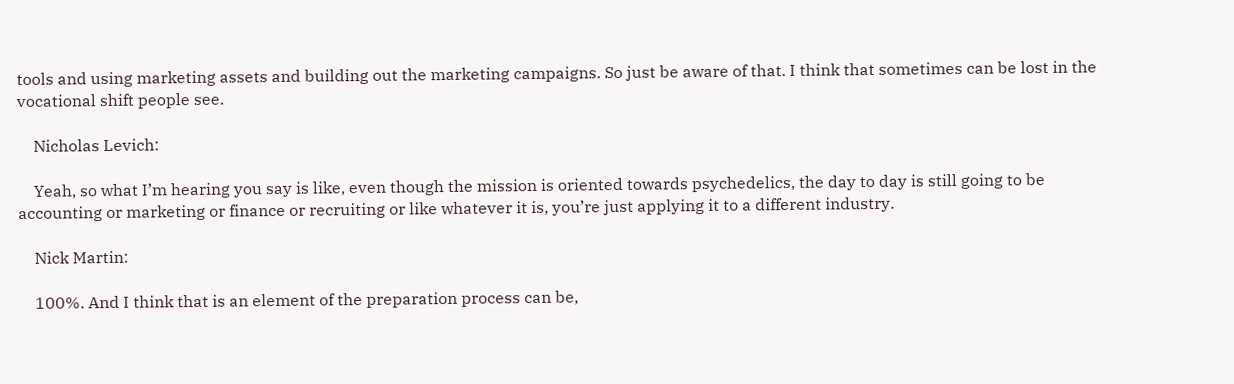tools and using marketing assets and building out the marketing campaigns. So just be aware of that. I think that sometimes can be lost in the vocational shift people see.

    Nicholas Levich:

    Yeah, so what I’m hearing you say is like, even though the mission is oriented towards psychedelics, the day to day is still going to be accounting or marketing or finance or recruiting or like whatever it is, you’re just applying it to a different industry.

    Nick Martin:

    100%. And I think that is an element of the preparation process can be,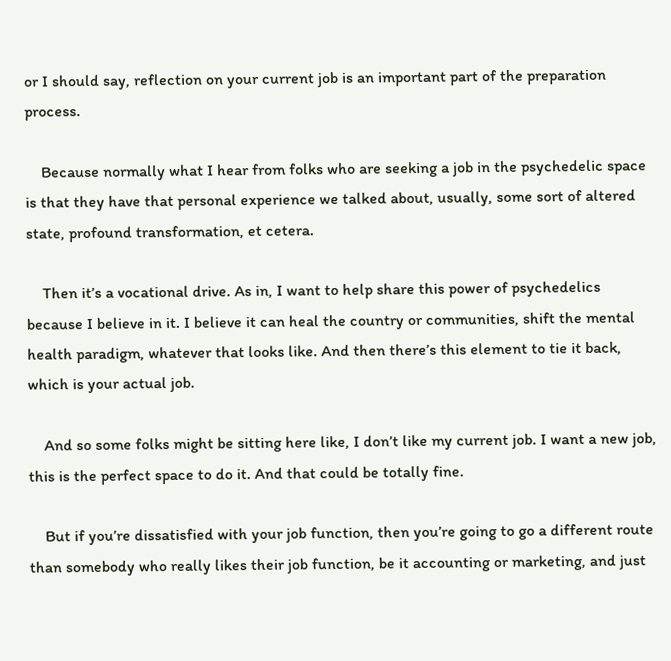or I should say, reflection on your current job is an important part of the preparation process.

    Because normally what I hear from folks who are seeking a job in the psychedelic space is that they have that personal experience we talked about, usually, some sort of altered state, profound transformation, et cetera.

    Then it’s a vocational drive. As in, I want to help share this power of psychedelics because I believe in it. I believe it can heal the country or communities, shift the mental health paradigm, whatever that looks like. And then there’s this element to tie it back, which is your actual job.

    And so some folks might be sitting here like, I don’t like my current job. I want a new job, this is the perfect space to do it. And that could be totally fine.

    But if you’re dissatisfied with your job function, then you’re going to go a different route than somebody who really likes their job function, be it accounting or marketing, and just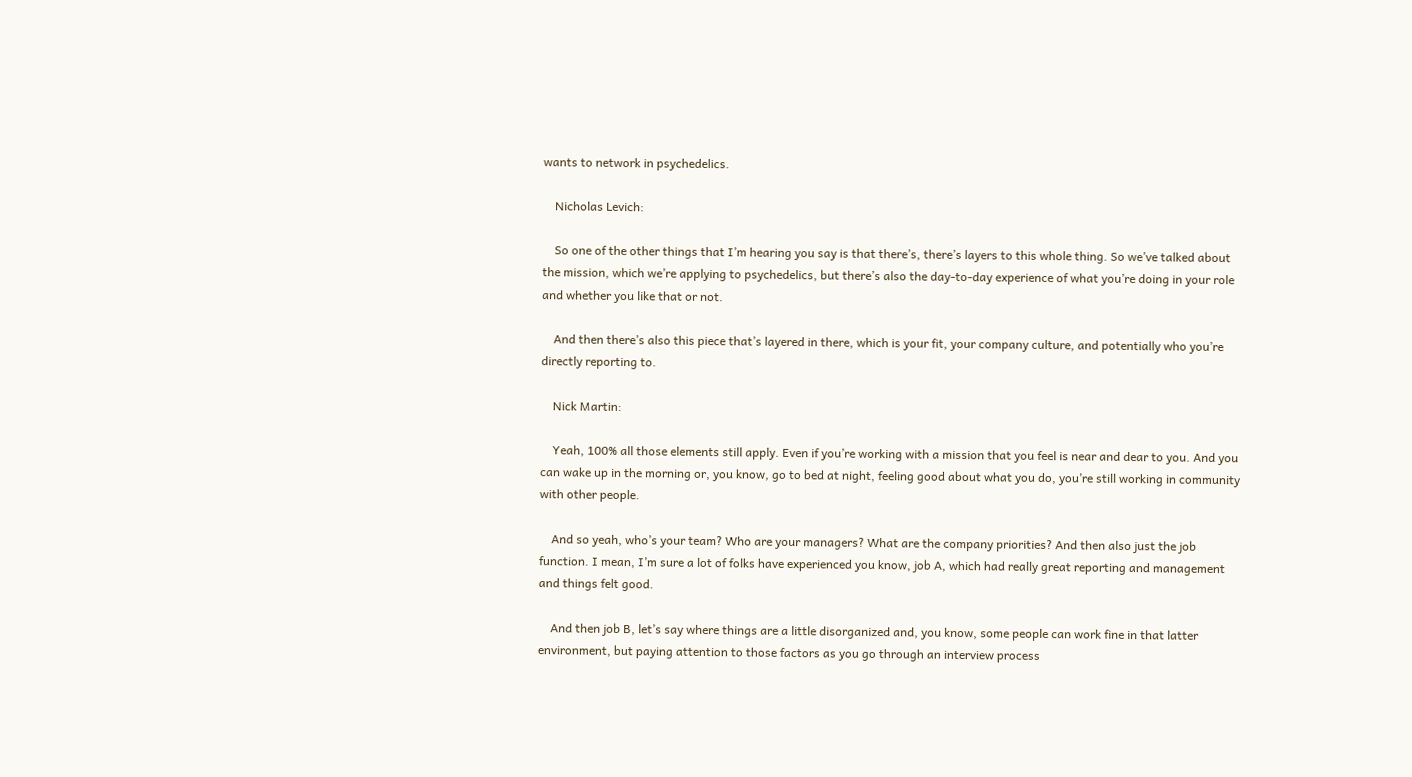wants to network in psychedelics.

    Nicholas Levich:

    So one of the other things that I’m hearing you say is that there’s, there’s layers to this whole thing. So we’ve talked about the mission, which we’re applying to psychedelics, but there’s also the day-to-day experience of what you’re doing in your role and whether you like that or not.

    And then there’s also this piece that’s layered in there, which is your fit, your company culture, and potentially who you’re directly reporting to.

    Nick Martin:

    Yeah, 100% all those elements still apply. Even if you’re working with a mission that you feel is near and dear to you. And you can wake up in the morning or, you know, go to bed at night, feeling good about what you do, you’re still working in community with other people.

    And so yeah, who’s your team? Who are your managers? What are the company priorities? And then also just the job function. I mean, I’m sure a lot of folks have experienced you know, job A, which had really great reporting and management and things felt good.

    And then job B, let’s say where things are a little disorganized and, you know, some people can work fine in that latter environment, but paying attention to those factors as you go through an interview process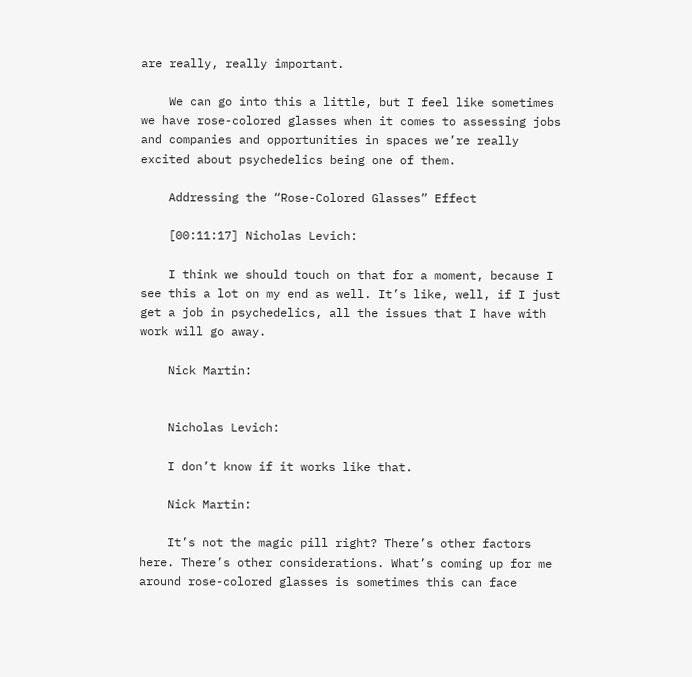are really, really important.

    We can go into this a little, but I feel like sometimes we have rose-colored glasses when it comes to assessing jobs and companies and opportunities in spaces we’re really excited about psychedelics being one of them.

    Addressing the “Rose-Colored Glasses” Effect

    [00:11:17] Nicholas Levich:

    I think we should touch on that for a moment, because I see this a lot on my end as well. It’s like, well, if I just get a job in psychedelics, all the issues that I have with work will go away.

    Nick Martin:


    Nicholas Levich:

    I don’t know if it works like that.

    Nick Martin:

    It’s not the magic pill right? There’s other factors here. There’s other considerations. What’s coming up for me around rose-colored glasses is sometimes this can face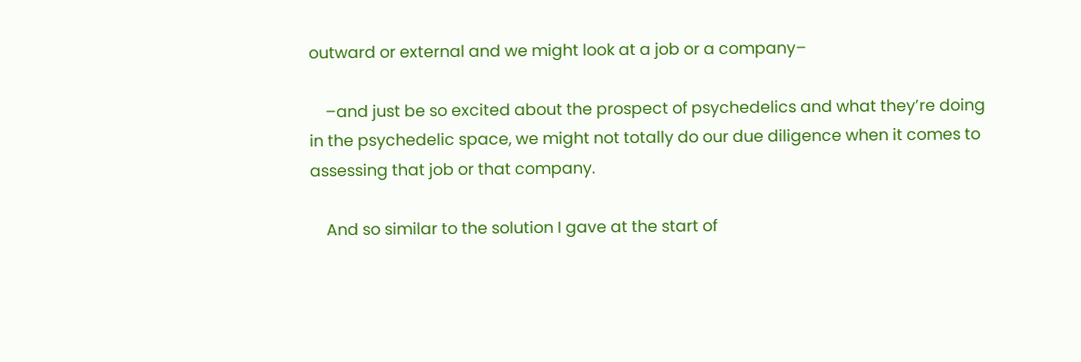outward or external and we might look at a job or a company–

    –and just be so excited about the prospect of psychedelics and what they’re doing in the psychedelic space, we might not totally do our due diligence when it comes to assessing that job or that company.

    And so similar to the solution I gave at the start of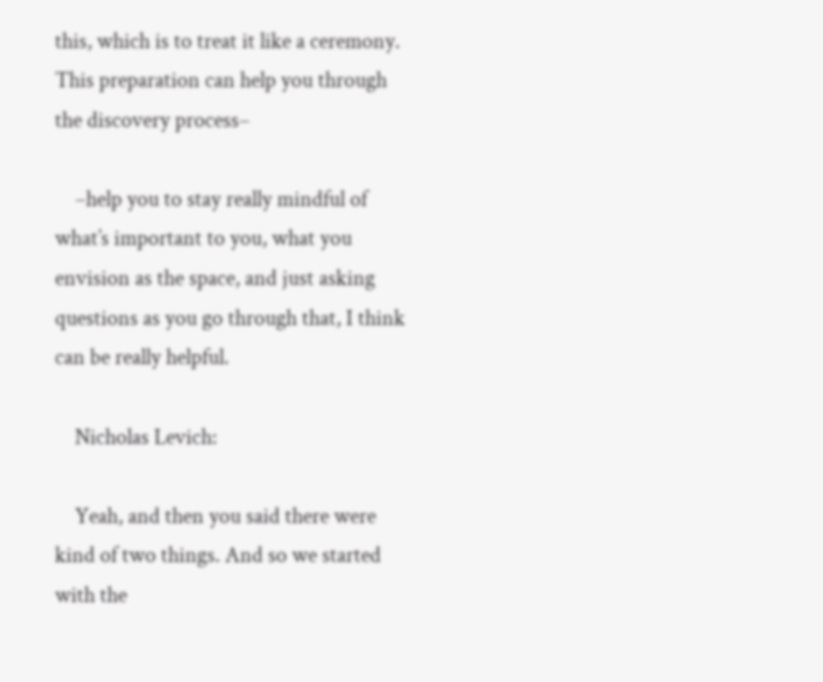this, which is to treat it like a ceremony. This preparation can help you through the discovery process–

    –help you to stay really mindful of what’s important to you, what you envision as the space, and just asking questions as you go through that, I think can be really helpful.

    Nicholas Levich:

    Yeah, and then you said there were kind of two things. And so we started with the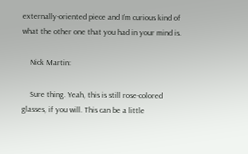externally-oriented piece and I’m curious kind of what the other one that you had in your mind is.

    Nick Martin:

    Sure thing. Yeah, this is still rose-colored glasses, if you will. This can be a little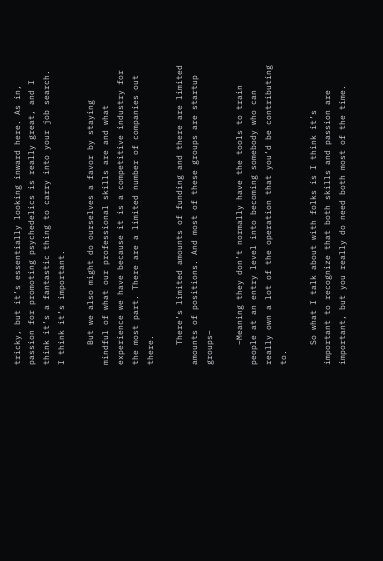tricky, but it’s essentially looking inward here. As in, passion for promoting psychedelics is really great, and I think it’s a fantastic thing to carry into your job search. I think it’s important.

    But we also might do ourselves a favor by staying mindful of what our professional skills are and what experience we have because it is a competitive industry for the most part. There are a limited number of companies out there.

    There’s limited amounts of funding and there are limited amounts of positions. And most of these groups are startup groups–

    –Meaning they don’t normally have the tools to train people at an entry level into becoming somebody who can really own a lot of the operation that you’d be contributing to.

    So what I talk about with folks is I think it’s important to recognize that both skills and passion are important, but you really do need both most of the time.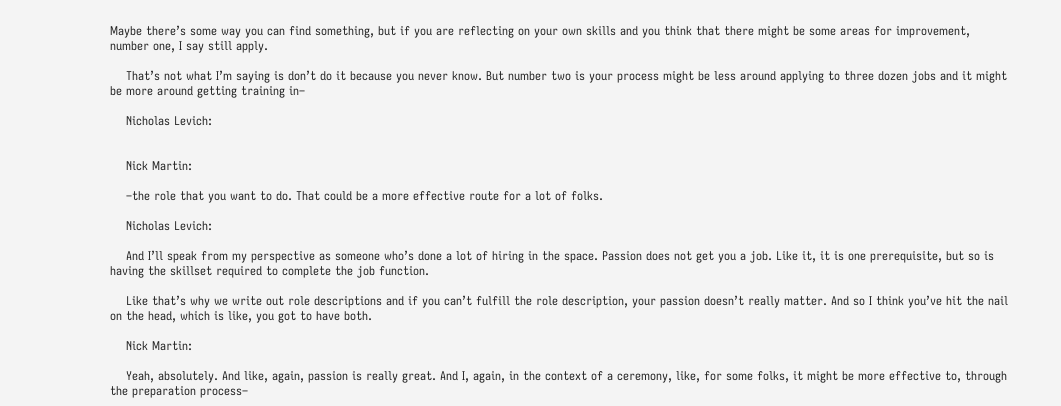Maybe there’s some way you can find something, but if you are reflecting on your own skills and you think that there might be some areas for improvement, number one, I say still apply.

    That’s not what I’m saying is don’t do it because you never know. But number two is your process might be less around applying to three dozen jobs and it might be more around getting training in–

    Nicholas Levich:


    Nick Martin:

    –the role that you want to do. That could be a more effective route for a lot of folks.

    Nicholas Levich:

    And I’ll speak from my perspective as someone who’s done a lot of hiring in the space. Passion does not get you a job. Like it, it is one prerequisite, but so is having the skillset required to complete the job function.

    Like that’s why we write out role descriptions and if you can’t fulfill the role description, your passion doesn’t really matter. And so I think you’ve hit the nail on the head, which is like, you got to have both.

    Nick Martin:

    Yeah, absolutely. And like, again, passion is really great. And I, again, in the context of a ceremony, like, for some folks, it might be more effective to, through the preparation process–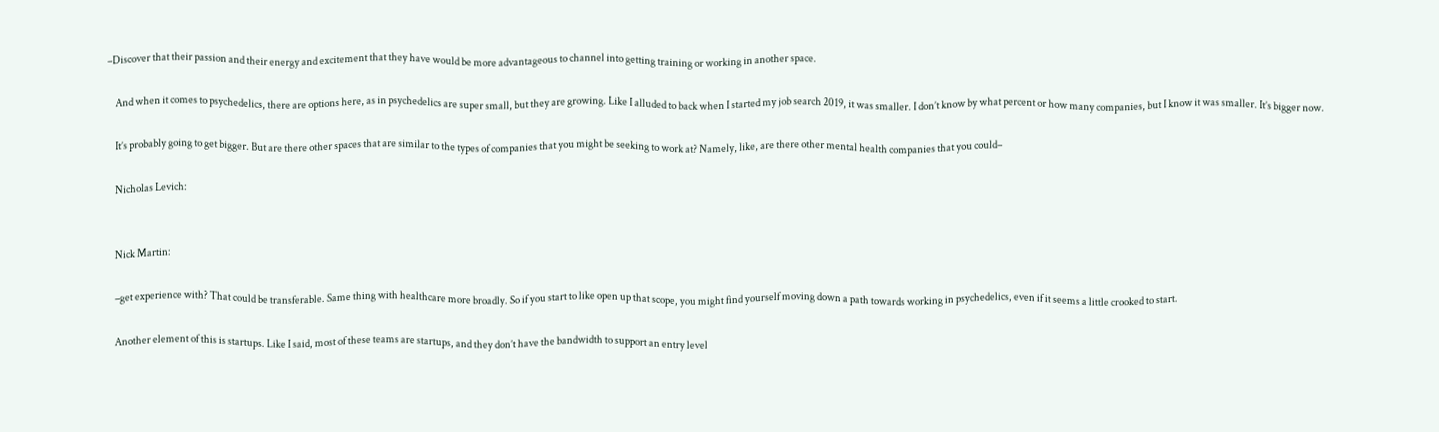–Discover that their passion and their energy and excitement that they have would be more advantageous to channel into getting training or working in another space.

    And when it comes to psychedelics, there are options here, as in psychedelics are super small, but they are growing. Like I alluded to back when I started my job search 2019, it was smaller. I don’t know by what percent or how many companies, but I know it was smaller. It’s bigger now.

    It’s probably going to get bigger. But are there other spaces that are similar to the types of companies that you might be seeking to work at? Namely, like, are there other mental health companies that you could–

    Nicholas Levich:


    Nick Martin:

    –get experience with? That could be transferable. Same thing with healthcare more broadly. So if you start to like open up that scope, you might find yourself moving down a path towards working in psychedelics, even if it seems a little crooked to start.

    Another element of this is startups. Like I said, most of these teams are startups, and they don’t have the bandwidth to support an entry level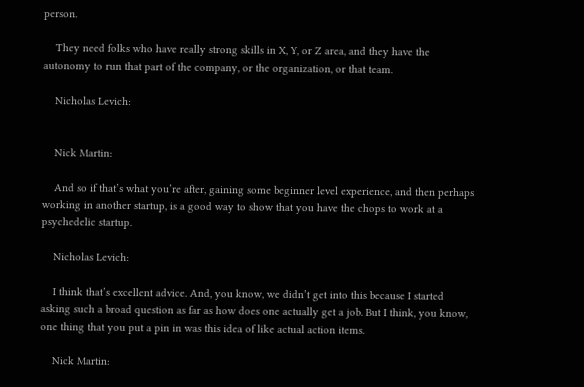person.

    They need folks who have really strong skills in X, Y, or Z area, and they have the autonomy to run that part of the company, or the organization, or that team.

    Nicholas Levich:


    Nick Martin:

    And so if that’s what you’re after, gaining some beginner level experience, and then perhaps working in another startup, is a good way to show that you have the chops to work at a psychedelic startup.

    Nicholas Levich:

    I think that’s excellent advice. And, you know, we didn’t get into this because I started asking such a broad question as far as how does one actually get a job. But I think, you know, one thing that you put a pin in was this idea of like actual action items.

    Nick Martin: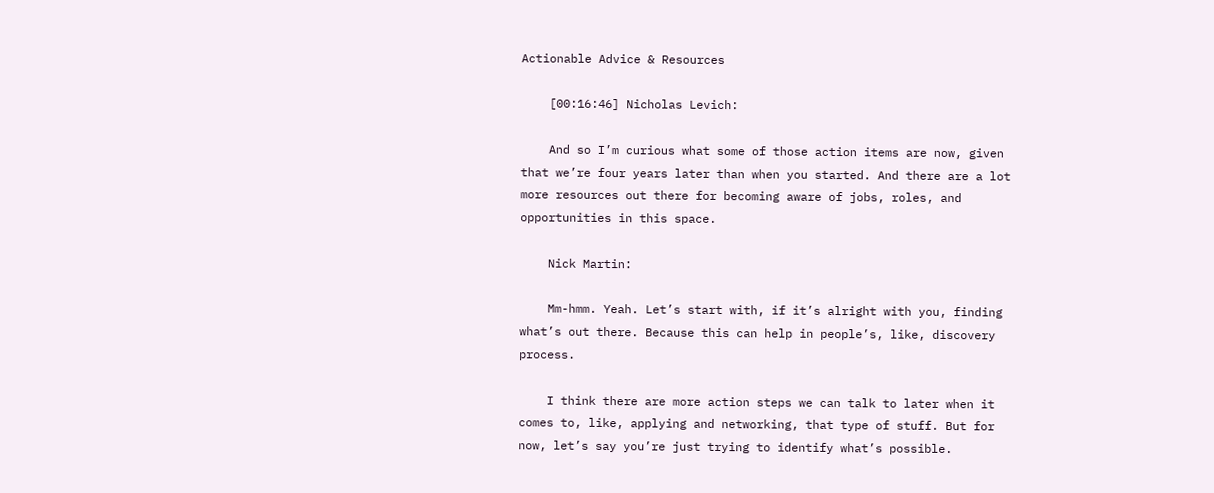Actionable Advice & Resources

    [00:16:46] Nicholas Levich:

    And so I’m curious what some of those action items are now, given that we’re four years later than when you started. And there are a lot more resources out there for becoming aware of jobs, roles, and opportunities in this space.

    Nick Martin:

    Mm-hmm. Yeah. Let’s start with, if it’s alright with you, finding what’s out there. Because this can help in people’s, like, discovery process.

    I think there are more action steps we can talk to later when it comes to, like, applying and networking, that type of stuff. But for now, let’s say you’re just trying to identify what’s possible.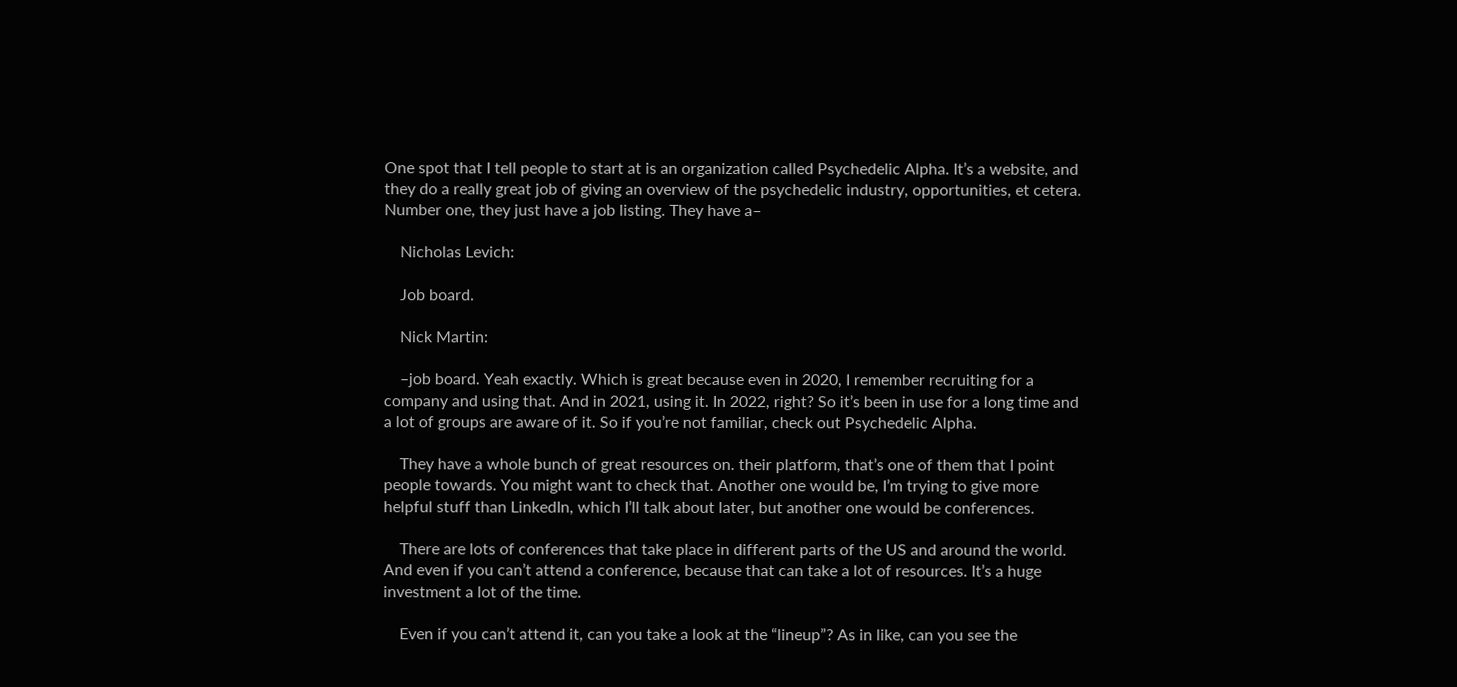One spot that I tell people to start at is an organization called Psychedelic Alpha. It’s a website, and they do a really great job of giving an overview of the psychedelic industry, opportunities, et cetera. Number one, they just have a job listing. They have a–

    Nicholas Levich:

    Job board.

    Nick Martin:

    –job board. Yeah exactly. Which is great because even in 2020, I remember recruiting for a company and using that. And in 2021, using it. In 2022, right? So it’s been in use for a long time and a lot of groups are aware of it. So if you’re not familiar, check out Psychedelic Alpha.

    They have a whole bunch of great resources on. their platform, that’s one of them that I point people towards. You might want to check that. Another one would be, I’m trying to give more helpful stuff than LinkedIn, which I’ll talk about later, but another one would be conferences.

    There are lots of conferences that take place in different parts of the US and around the world. And even if you can’t attend a conference, because that can take a lot of resources. It’s a huge investment a lot of the time.

    Even if you can’t attend it, can you take a look at the “lineup”? As in like, can you see the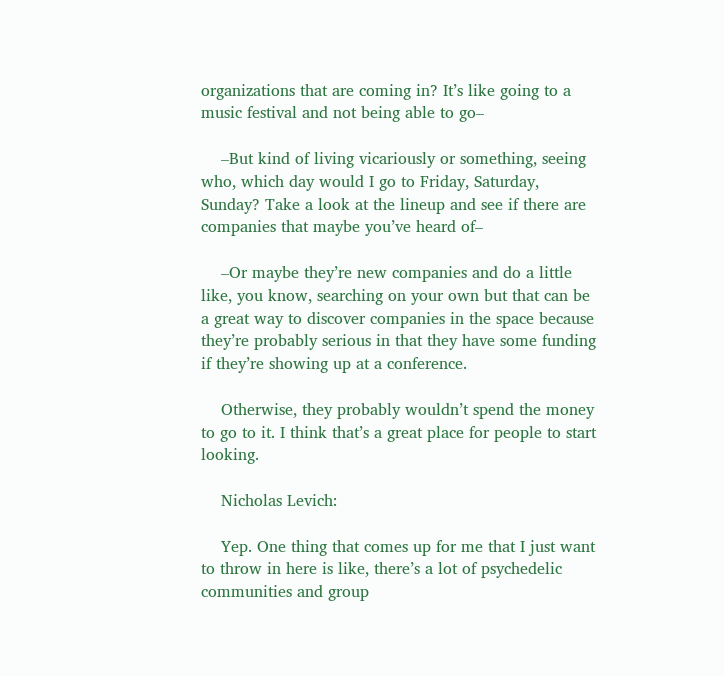organizations that are coming in? It’s like going to a music festival and not being able to go–

    –But kind of living vicariously or something, seeing who, which day would I go to Friday, Saturday, Sunday? Take a look at the lineup and see if there are companies that maybe you’ve heard of–

    –Or maybe they’re new companies and do a little like, you know, searching on your own but that can be a great way to discover companies in the space because they’re probably serious in that they have some funding if they’re showing up at a conference.

    Otherwise, they probably wouldn’t spend the money to go to it. I think that’s a great place for people to start looking.

    Nicholas Levich:

    Yep. One thing that comes up for me that I just want to throw in here is like, there’s a lot of psychedelic communities and group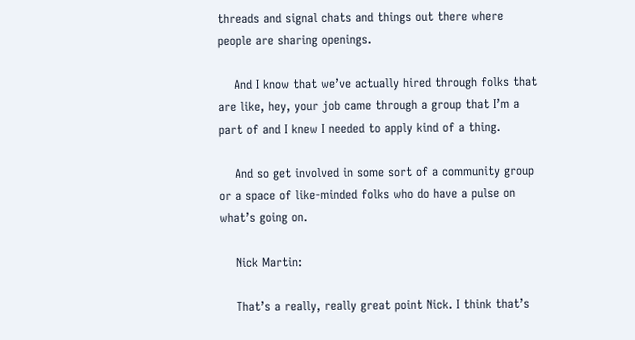threads and signal chats and things out there where people are sharing openings.

    And I know that we’ve actually hired through folks that are like, hey, your job came through a group that I’m a part of and I knew I needed to apply kind of a thing.

    And so get involved in some sort of a community group or a space of like-minded folks who do have a pulse on what’s going on.

    Nick Martin:

    That’s a really, really great point Nick. I think that’s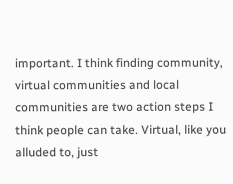important. I think finding community, virtual communities and local communities are two action steps I think people can take. Virtual, like you alluded to, just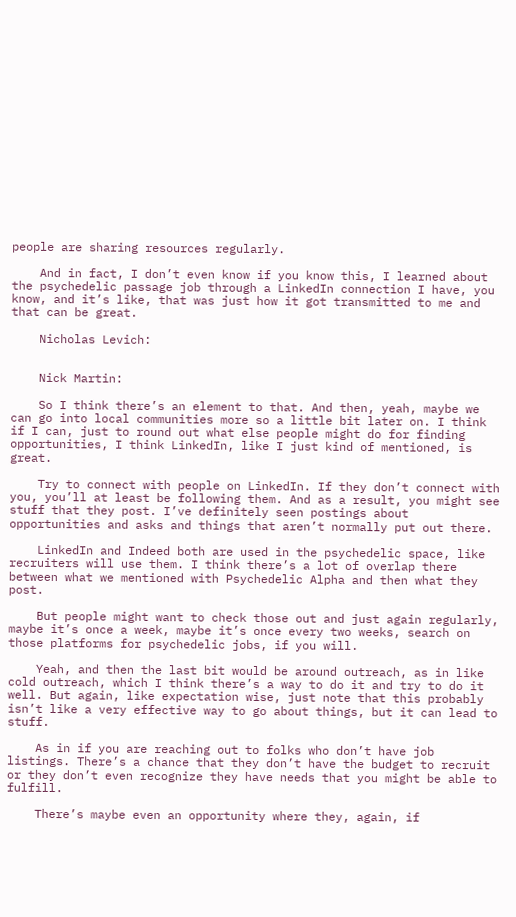people are sharing resources regularly.

    And in fact, I don’t even know if you know this, I learned about the psychedelic passage job through a LinkedIn connection I have, you know, and it’s like, that was just how it got transmitted to me and that can be great.

    Nicholas Levich:


    Nick Martin:

    So I think there’s an element to that. And then, yeah, maybe we can go into local communities more so a little bit later on. I think if I can, just to round out what else people might do for finding opportunities, I think LinkedIn, like I just kind of mentioned, is great.

    Try to connect with people on LinkedIn. If they don’t connect with you, you’ll at least be following them. And as a result, you might see stuff that they post. I’ve definitely seen postings about opportunities and asks and things that aren’t normally put out there.

    LinkedIn and Indeed both are used in the psychedelic space, like recruiters will use them. I think there’s a lot of overlap there between what we mentioned with Psychedelic Alpha and then what they post.

    But people might want to check those out and just again regularly, maybe it’s once a week, maybe it’s once every two weeks, search on those platforms for psychedelic jobs, if you will.

    Yeah, and then the last bit would be around outreach, as in like cold outreach, which I think there’s a way to do it and try to do it well. But again, like expectation wise, just note that this probably isn’t like a very effective way to go about things, but it can lead to stuff.

    As in if you are reaching out to folks who don’t have job listings. There’s a chance that they don’t have the budget to recruit or they don’t even recognize they have needs that you might be able to fulfill.

    There’s maybe even an opportunity where they, again, if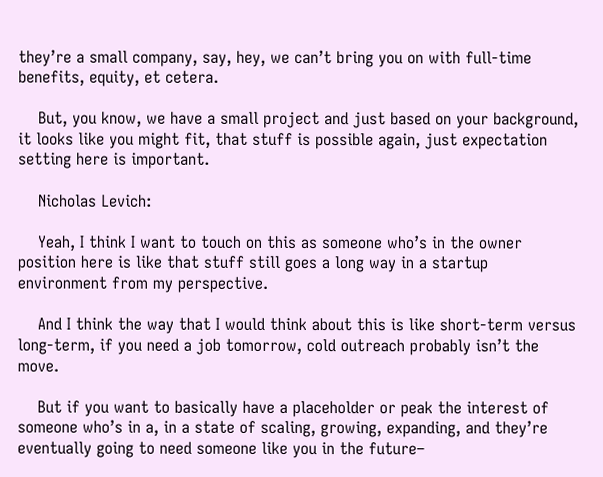they’re a small company, say, hey, we can’t bring you on with full-time benefits, equity, et cetera.

    But, you know, we have a small project and just based on your background, it looks like you might fit, that stuff is possible again, just expectation setting here is important.

    Nicholas Levich:

    Yeah, I think I want to touch on this as someone who’s in the owner position here is like that stuff still goes a long way in a startup environment from my perspective.

    And I think the way that I would think about this is like short-term versus long-term, if you need a job tomorrow, cold outreach probably isn’t the move.

    But if you want to basically have a placeholder or peak the interest of someone who’s in a, in a state of scaling, growing, expanding, and they’re eventually going to need someone like you in the future–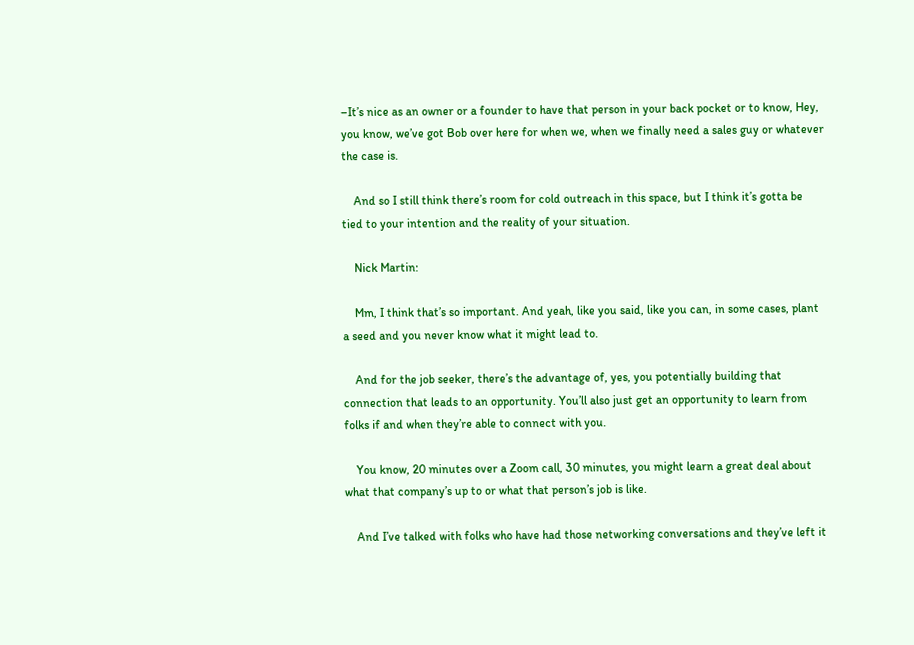–It’s nice as an owner or a founder to have that person in your back pocket or to know, Hey, you know, we’ve got Bob over here for when we, when we finally need a sales guy or whatever the case is.

    And so I still think there’s room for cold outreach in this space, but I think it’s gotta be tied to your intention and the reality of your situation.

    Nick Martin:

    Mm, I think that’s so important. And yeah, like you said, like you can, in some cases, plant a seed and you never know what it might lead to.

    And for the job seeker, there’s the advantage of, yes, you potentially building that connection that leads to an opportunity. You’ll also just get an opportunity to learn from folks if and when they’re able to connect with you.

    You know, 20 minutes over a Zoom call, 30 minutes, you might learn a great deal about what that company’s up to or what that person’s job is like.

    And I’ve talked with folks who have had those networking conversations and they’ve left it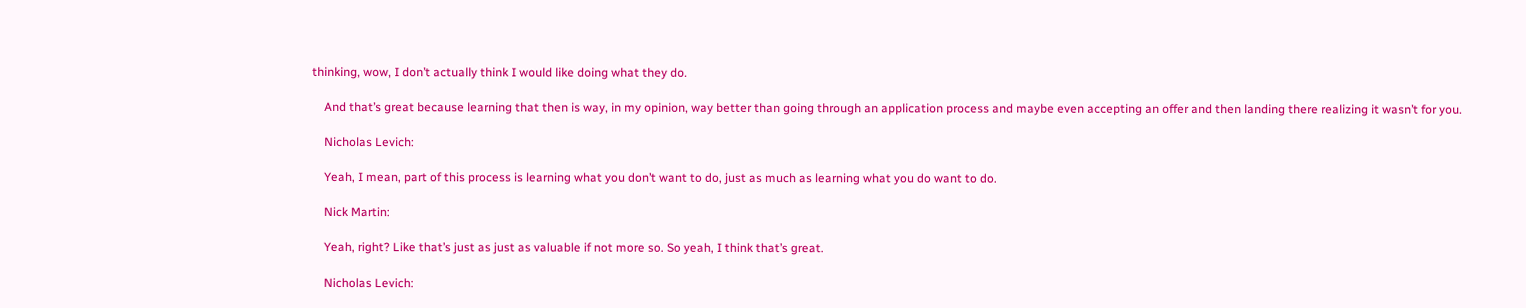thinking, wow, I don’t actually think I would like doing what they do.

    And that’s great because learning that then is way, in my opinion, way better than going through an application process and maybe even accepting an offer and then landing there realizing it wasn’t for you.

    Nicholas Levich:

    Yeah, I mean, part of this process is learning what you don’t want to do, just as much as learning what you do want to do.

    Nick Martin:

    Yeah, right? Like that’s just as just as valuable if not more so. So yeah, I think that’s great.

    Nicholas Levich: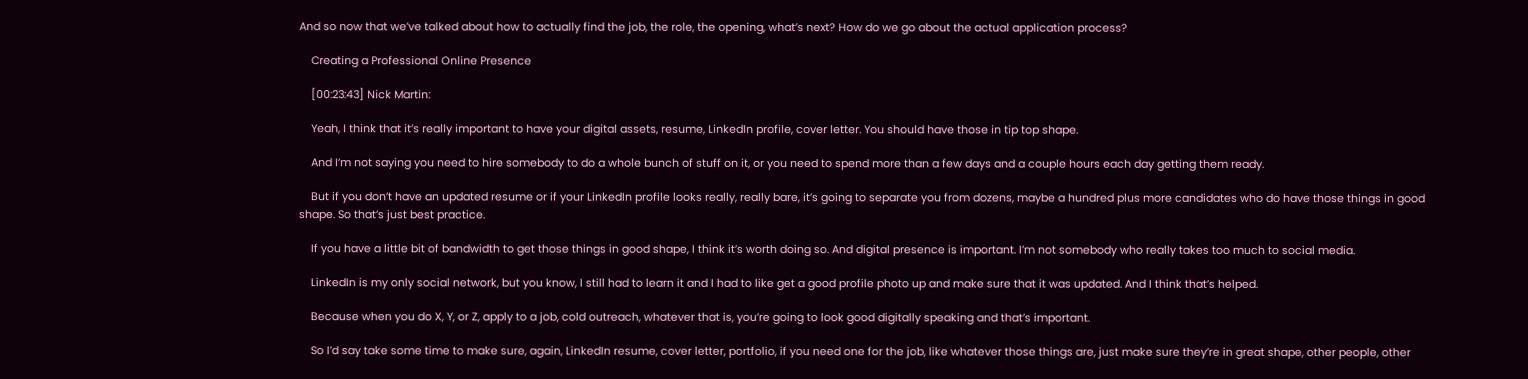And so now that we’ve talked about how to actually find the job, the role, the opening, what’s next? How do we go about the actual application process?

    Creating a Professional Online Presence

    [00:23:43] Nick Martin:

    Yeah, I think that it’s really important to have your digital assets, resume, LinkedIn profile, cover letter. You should have those in tip top shape.

    And I’m not saying you need to hire somebody to do a whole bunch of stuff on it, or you need to spend more than a few days and a couple hours each day getting them ready.

    But if you don’t have an updated resume or if your LinkedIn profile looks really, really bare, it’s going to separate you from dozens, maybe a hundred plus more candidates who do have those things in good shape. So that’s just best practice.

    If you have a little bit of bandwidth to get those things in good shape, I think it’s worth doing so. And digital presence is important. I’m not somebody who really takes too much to social media.

    LinkedIn is my only social network, but you know, I still had to learn it and I had to like get a good profile photo up and make sure that it was updated. And I think that’s helped.

    Because when you do X, Y, or Z, apply to a job, cold outreach, whatever that is, you’re going to look good digitally speaking and that’s important.

    So I’d say take some time to make sure, again, LinkedIn resume, cover letter, portfolio, if you need one for the job, like whatever those things are, just make sure they’re in great shape, other people, other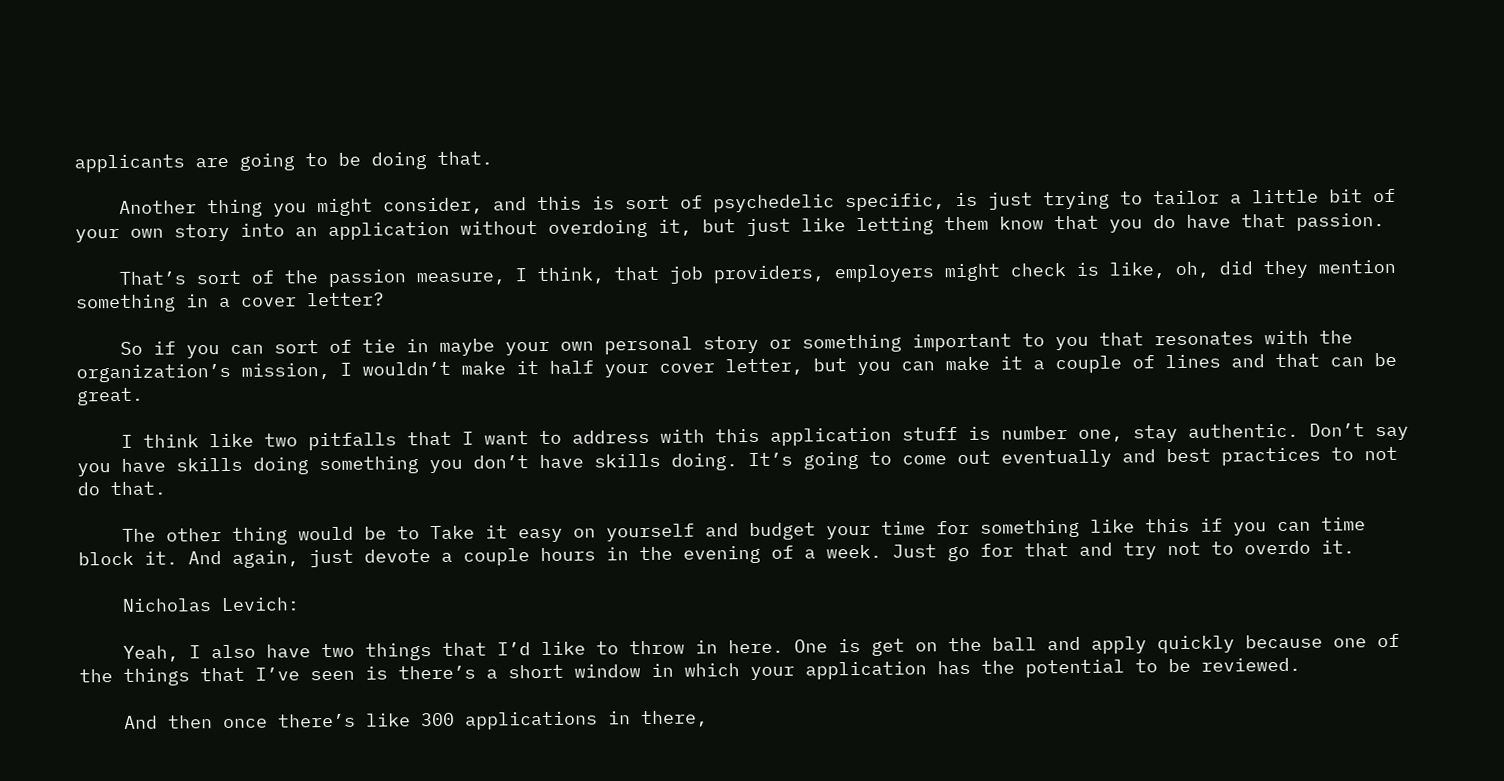applicants are going to be doing that.

    Another thing you might consider, and this is sort of psychedelic specific, is just trying to tailor a little bit of your own story into an application without overdoing it, but just like letting them know that you do have that passion.

    That’s sort of the passion measure, I think, that job providers, employers might check is like, oh, did they mention something in a cover letter?

    So if you can sort of tie in maybe your own personal story or something important to you that resonates with the organization’s mission, I wouldn’t make it half your cover letter, but you can make it a couple of lines and that can be great.

    I think like two pitfalls that I want to address with this application stuff is number one, stay authentic. Don’t say you have skills doing something you don’t have skills doing. It’s going to come out eventually and best practices to not do that.

    The other thing would be to Take it easy on yourself and budget your time for something like this if you can time block it. And again, just devote a couple hours in the evening of a week. Just go for that and try not to overdo it.

    Nicholas Levich:

    Yeah, I also have two things that I’d like to throw in here. One is get on the ball and apply quickly because one of the things that I’ve seen is there’s a short window in which your application has the potential to be reviewed.

    And then once there’s like 300 applications in there,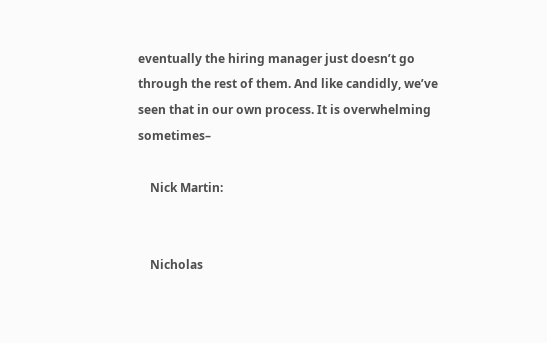eventually the hiring manager just doesn’t go through the rest of them. And like candidly, we’ve seen that in our own process. It is overwhelming sometimes–

    Nick Martin:


    Nicholas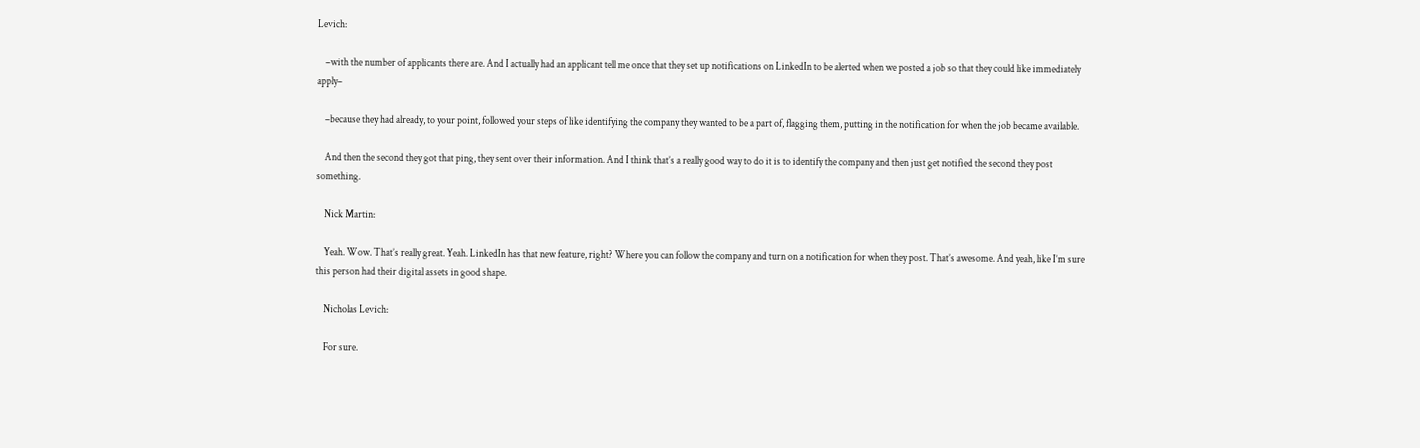Levich:

    –with the number of applicants there are. And I actually had an applicant tell me once that they set up notifications on LinkedIn to be alerted when we posted a job so that they could like immediately apply–

    –because they had already, to your point, followed your steps of like identifying the company they wanted to be a part of, flagging them, putting in the notification for when the job became available.

    And then the second they got that ping, they sent over their information. And I think that’s a really good way to do it is to identify the company and then just get notified the second they post something.

    Nick Martin:

    Yeah. Wow. That’s really great. Yeah. LinkedIn has that new feature, right? Where you can follow the company and turn on a notification for when they post. That’s awesome. And yeah, like I’m sure this person had their digital assets in good shape.

    Nicholas Levich:

    For sure.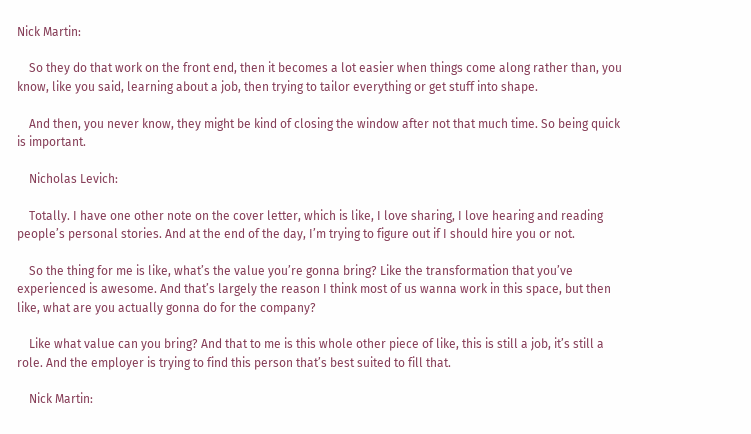Nick Martin:

    So they do that work on the front end, then it becomes a lot easier when things come along rather than, you know, like you said, learning about a job, then trying to tailor everything or get stuff into shape.

    And then, you never know, they might be kind of closing the window after not that much time. So being quick is important.

    Nicholas Levich:

    Totally. I have one other note on the cover letter, which is like, I love sharing, I love hearing and reading people’s personal stories. And at the end of the day, I’m trying to figure out if I should hire you or not.

    So the thing for me is like, what’s the value you’re gonna bring? Like the transformation that you’ve experienced is awesome. And that’s largely the reason I think most of us wanna work in this space, but then like, what are you actually gonna do for the company?

    Like what value can you bring? And that to me is this whole other piece of like, this is still a job, it’s still a role. And the employer is trying to find this person that’s best suited to fill that.

    Nick Martin: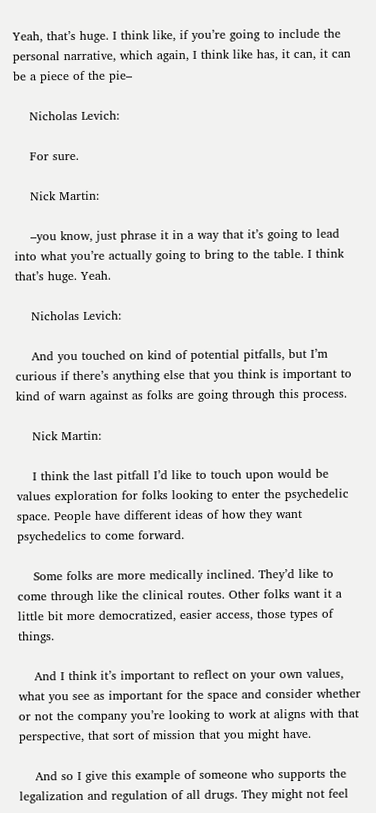Yeah, that’s huge. I think like, if you’re going to include the personal narrative, which again, I think like has, it can, it can be a piece of the pie–

    Nicholas Levich:

    For sure.

    Nick Martin:

    –you know, just phrase it in a way that it’s going to lead into what you’re actually going to bring to the table. I think that’s huge. Yeah.

    Nicholas Levich:

    And you touched on kind of potential pitfalls, but I’m curious if there’s anything else that you think is important to kind of warn against as folks are going through this process.

    Nick Martin:

    I think the last pitfall I’d like to touch upon would be values exploration for folks looking to enter the psychedelic space. People have different ideas of how they want psychedelics to come forward.

    Some folks are more medically inclined. They’d like to come through like the clinical routes. Other folks want it a little bit more democratized, easier access, those types of things.

    And I think it’s important to reflect on your own values, what you see as important for the space and consider whether or not the company you’re looking to work at aligns with that perspective, that sort of mission that you might have.

    And so I give this example of someone who supports the legalization and regulation of all drugs. They might not feel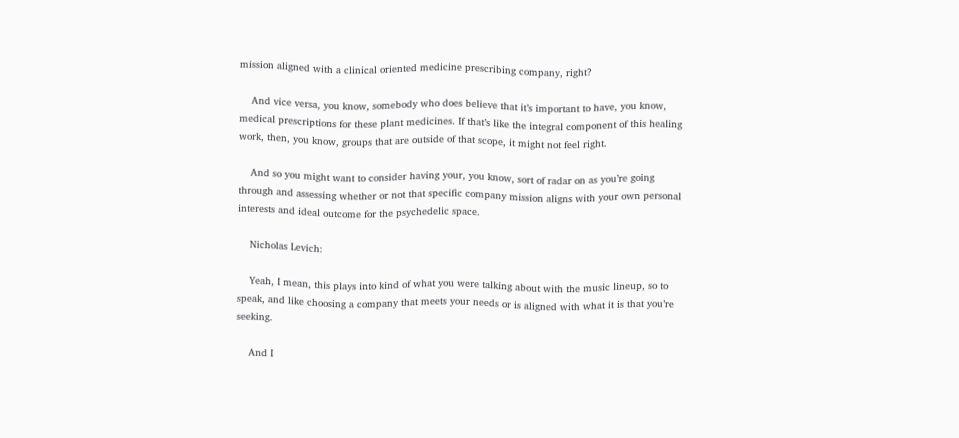mission aligned with a clinical oriented medicine prescribing company, right?

    And vice versa, you know, somebody who does believe that it’s important to have, you know, medical prescriptions for these plant medicines. If that’s like the integral component of this healing work, then, you know, groups that are outside of that scope, it might not feel right.

    And so you might want to consider having your, you know, sort of radar on as you’re going through and assessing whether or not that specific company mission aligns with your own personal interests and ideal outcome for the psychedelic space.

    Nicholas Levich:

    Yeah, I mean, this plays into kind of what you were talking about with the music lineup, so to speak, and like choosing a company that meets your needs or is aligned with what it is that you’re seeking.

    And I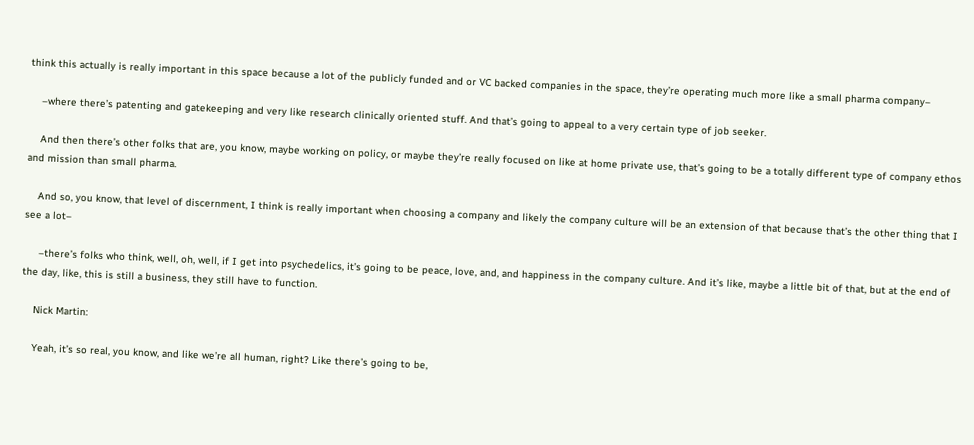think this actually is really important in this space because a lot of the publicly funded and or VC backed companies in the space, they’re operating much more like a small pharma company–

    –where there’s patenting and gatekeeping and very like research clinically oriented stuff. And that’s going to appeal to a very certain type of job seeker.

    And then there’s other folks that are, you know, maybe working on policy, or maybe they’re really focused on like at home private use, that’s going to be a totally different type of company ethos and mission than small pharma.

    And so, you know, that level of discernment, I think is really important when choosing a company and likely the company culture will be an extension of that because that’s the other thing that I see a lot–

     –there’s folks who think, well, oh, well, if I get into psychedelics, it’s going to be peace, love, and, and happiness in the company culture. And it’s like, maybe a little bit of that, but at the end of the day, like, this is still a business, they still have to function.

    Nick Martin:

    Yeah, it’s so real, you know, and like we’re all human, right? Like there’s going to be,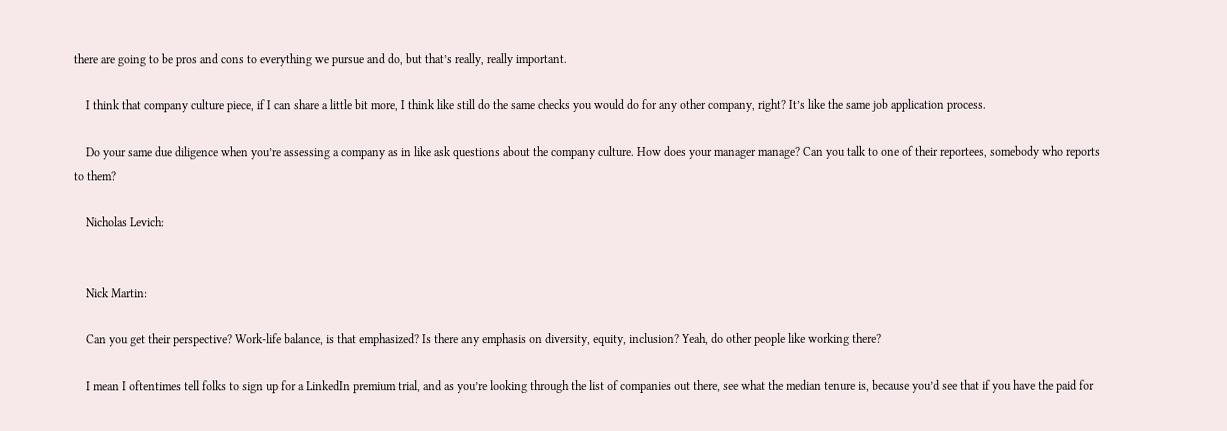there are going to be pros and cons to everything we pursue and do, but that’s really, really important.

    I think that company culture piece, if I can share a little bit more, I think like still do the same checks you would do for any other company, right? It’s like the same job application process.

    Do your same due diligence when you’re assessing a company as in like ask questions about the company culture. How does your manager manage? Can you talk to one of their reportees, somebody who reports to them?

    Nicholas Levich:


    Nick Martin:

    Can you get their perspective? Work-life balance, is that emphasized? Is there any emphasis on diversity, equity, inclusion? Yeah, do other people like working there?

    I mean I oftentimes tell folks to sign up for a LinkedIn premium trial, and as you’re looking through the list of companies out there, see what the median tenure is, because you’d see that if you have the paid for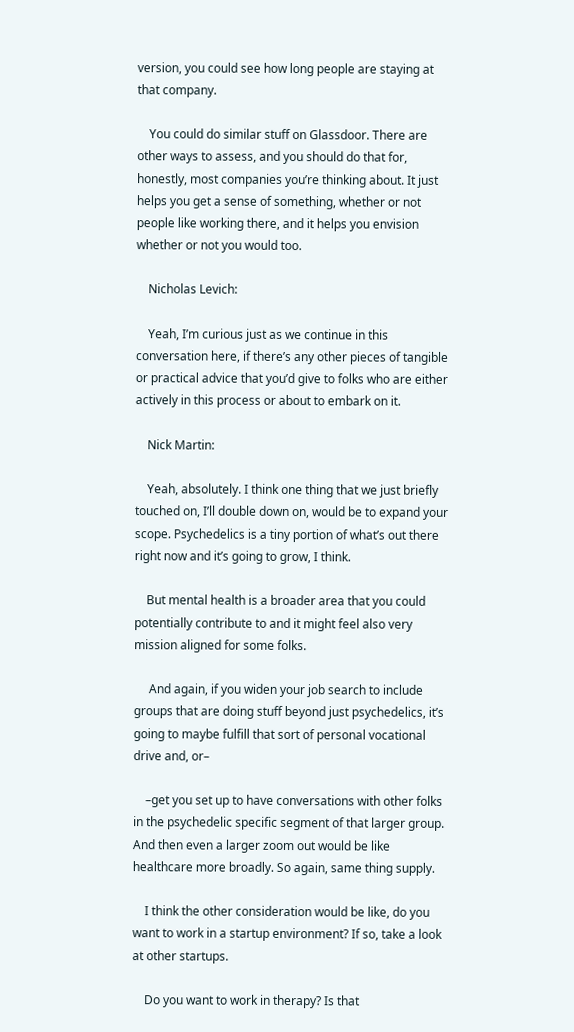version, you could see how long people are staying at that company.

    You could do similar stuff on Glassdoor. There are other ways to assess, and you should do that for, honestly, most companies you’re thinking about. It just helps you get a sense of something, whether or not people like working there, and it helps you envision whether or not you would too.

    Nicholas Levich:

    Yeah, I’m curious just as we continue in this conversation here, if there’s any other pieces of tangible or practical advice that you’d give to folks who are either actively in this process or about to embark on it.

    Nick Martin:

    Yeah, absolutely. I think one thing that we just briefly touched on, I’ll double down on, would be to expand your scope. Psychedelics is a tiny portion of what’s out there right now and it’s going to grow, I think.

    But mental health is a broader area that you could potentially contribute to and it might feel also very mission aligned for some folks.

     And again, if you widen your job search to include groups that are doing stuff beyond just psychedelics, it’s going to maybe fulfill that sort of personal vocational drive and, or–

    –get you set up to have conversations with other folks in the psychedelic specific segment of that larger group. And then even a larger zoom out would be like healthcare more broadly. So again, same thing supply.

    I think the other consideration would be like, do you want to work in a startup environment? If so, take a look at other startups.

    Do you want to work in therapy? Is that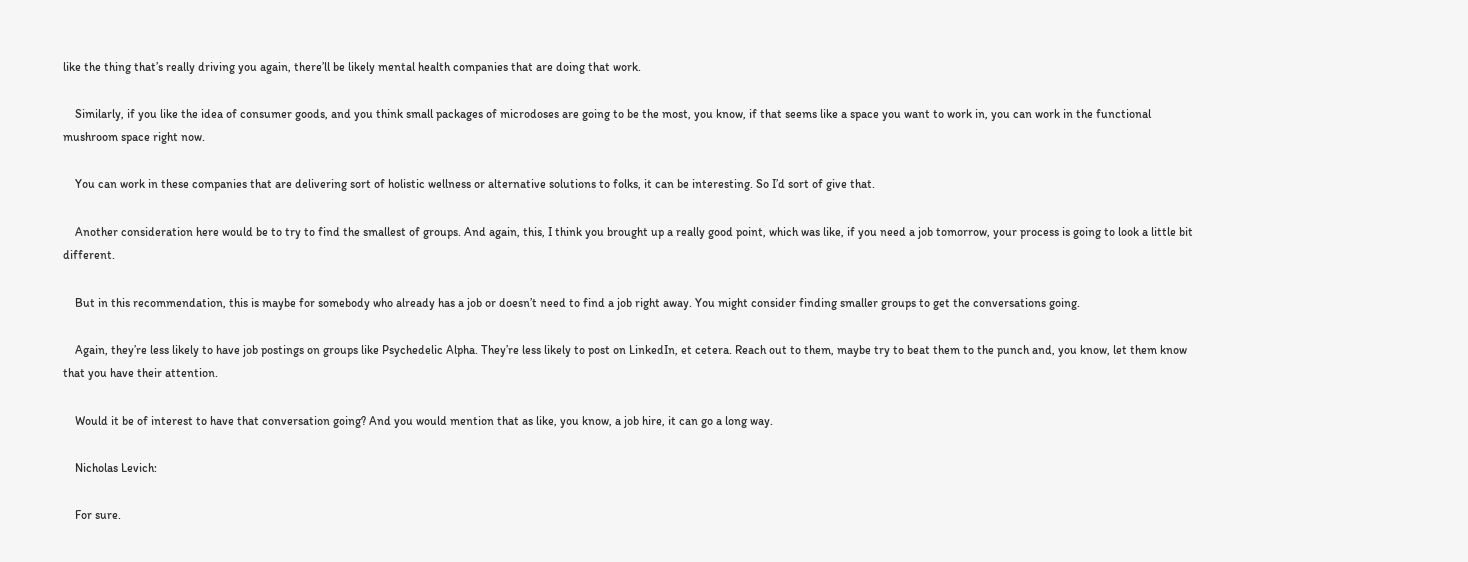like the thing that’s really driving you again, there’ll be likely mental health companies that are doing that work.

    Similarly, if you like the idea of consumer goods, and you think small packages of microdoses are going to be the most, you know, if that seems like a space you want to work in, you can work in the functional mushroom space right now.

    You can work in these companies that are delivering sort of holistic wellness or alternative solutions to folks, it can be interesting. So I’d sort of give that.

    Another consideration here would be to try to find the smallest of groups. And again, this, I think you brought up a really good point, which was like, if you need a job tomorrow, your process is going to look a little bit different.

    But in this recommendation, this is maybe for somebody who already has a job or doesn’t need to find a job right away. You might consider finding smaller groups to get the conversations going.

    Again, they’re less likely to have job postings on groups like Psychedelic Alpha. They’re less likely to post on LinkedIn, et cetera. Reach out to them, maybe try to beat them to the punch and, you know, let them know that you have their attention.

    Would it be of interest to have that conversation going? And you would mention that as like, you know, a job hire, it can go a long way.

    Nicholas Levich:

    For sure.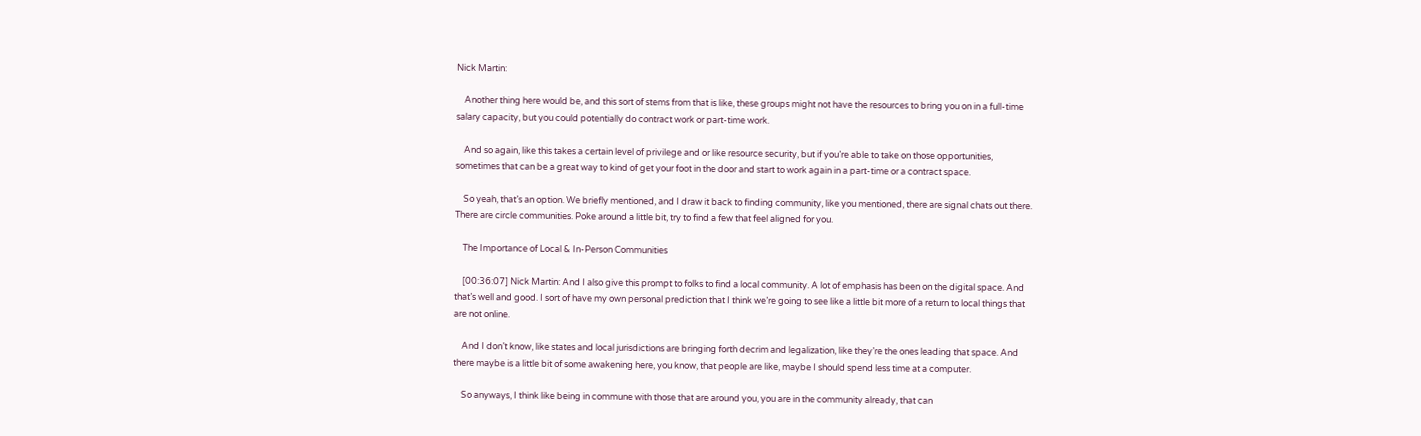Nick Martin:

    Another thing here would be, and this sort of stems from that is like, these groups might not have the resources to bring you on in a full-time salary capacity, but you could potentially do contract work or part-time work.

    And so again, like this takes a certain level of privilege and or like resource security, but if you’re able to take on those opportunities, sometimes that can be a great way to kind of get your foot in the door and start to work again in a part-time or a contract space.

    So yeah, that’s an option. We briefly mentioned, and I draw it back to finding community, like you mentioned, there are signal chats out there. There are circle communities. Poke around a little bit, try to find a few that feel aligned for you.

    The Importance of Local & In-Person Communities

    [00:36:07] Nick Martin: And I also give this prompt to folks to find a local community. A lot of emphasis has been on the digital space. And that’s well and good. I sort of have my own personal prediction that I think we’re going to see like a little bit more of a return to local things that are not online.

    And I don’t know, like states and local jurisdictions are bringing forth decrim and legalization, like they’re the ones leading that space. And there maybe is a little bit of some awakening here, you know, that people are like, maybe I should spend less time at a computer.

    So anyways, I think like being in commune with those that are around you, you are in the community already, that can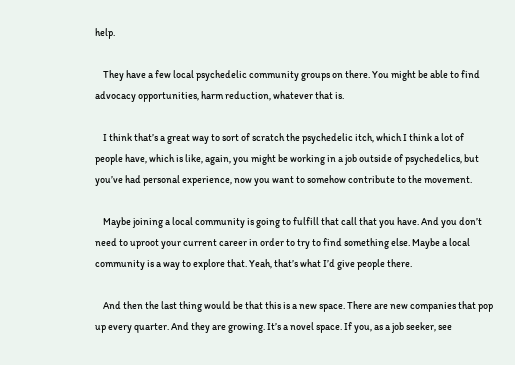help.

    They have a few local psychedelic community groups on there. You might be able to find advocacy opportunities, harm reduction, whatever that is.

    I think that’s a great way to sort of scratch the psychedelic itch, which I think a lot of people have, which is like, again, you might be working in a job outside of psychedelics, but you’ve had personal experience, now you want to somehow contribute to the movement.

    Maybe joining a local community is going to fulfill that call that you have. And you don’t need to uproot your current career in order to try to find something else. Maybe a local community is a way to explore that. Yeah, that’s what I’d give people there.

    And then the last thing would be that this is a new space. There are new companies that pop up every quarter. And they are growing. It’s a novel space. If you, as a job seeker, see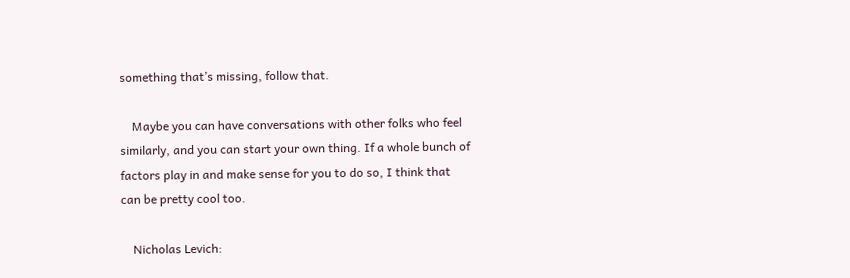something that’s missing, follow that.

    Maybe you can have conversations with other folks who feel similarly, and you can start your own thing. If a whole bunch of factors play in and make sense for you to do so, I think that can be pretty cool too.

    Nicholas Levich: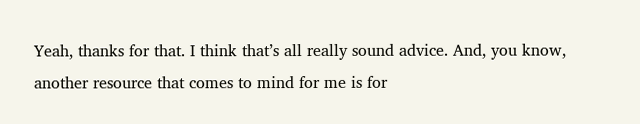Yeah, thanks for that. I think that’s all really sound advice. And, you know, another resource that comes to mind for me is for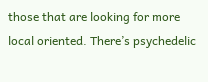those that are looking for more local oriented. There’s psychedelic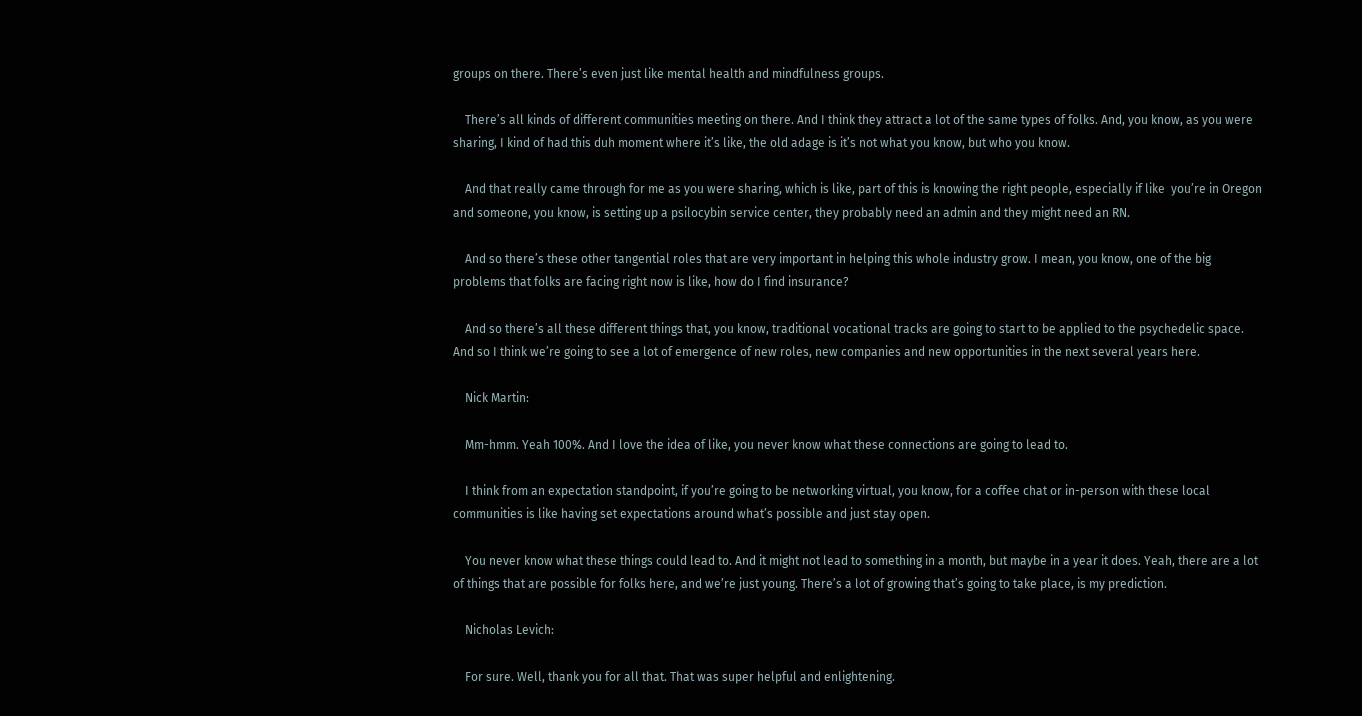groups on there. There’s even just like mental health and mindfulness groups.

    There’s all kinds of different communities meeting on there. And I think they attract a lot of the same types of folks. And, you know, as you were sharing, I kind of had this duh moment where it’s like, the old adage is it’s not what you know, but who you know.

    And that really came through for me as you were sharing, which is like, part of this is knowing the right people, especially if like  you’re in Oregon and someone, you know, is setting up a psilocybin service center, they probably need an admin and they might need an RN.

    And so there’s these other tangential roles that are very important in helping this whole industry grow. I mean, you know, one of the big problems that folks are facing right now is like, how do I find insurance?

    And so there’s all these different things that, you know, traditional vocational tracks are going to start to be applied to the psychedelic space. And so I think we’re going to see a lot of emergence of new roles, new companies and new opportunities in the next several years here.

    Nick Martin:

    Mm-hmm. Yeah 100%. And I love the idea of like, you never know what these connections are going to lead to.

    I think from an expectation standpoint, if you’re going to be networking virtual, you know, for a coffee chat or in-person with these local communities is like having set expectations around what’s possible and just stay open.

    You never know what these things could lead to. And it might not lead to something in a month, but maybe in a year it does. Yeah, there are a lot of things that are possible for folks here, and we’re just young. There’s a lot of growing that’s going to take place, is my prediction.

    Nicholas Levich:

    For sure. Well, thank you for all that. That was super helpful and enlightening.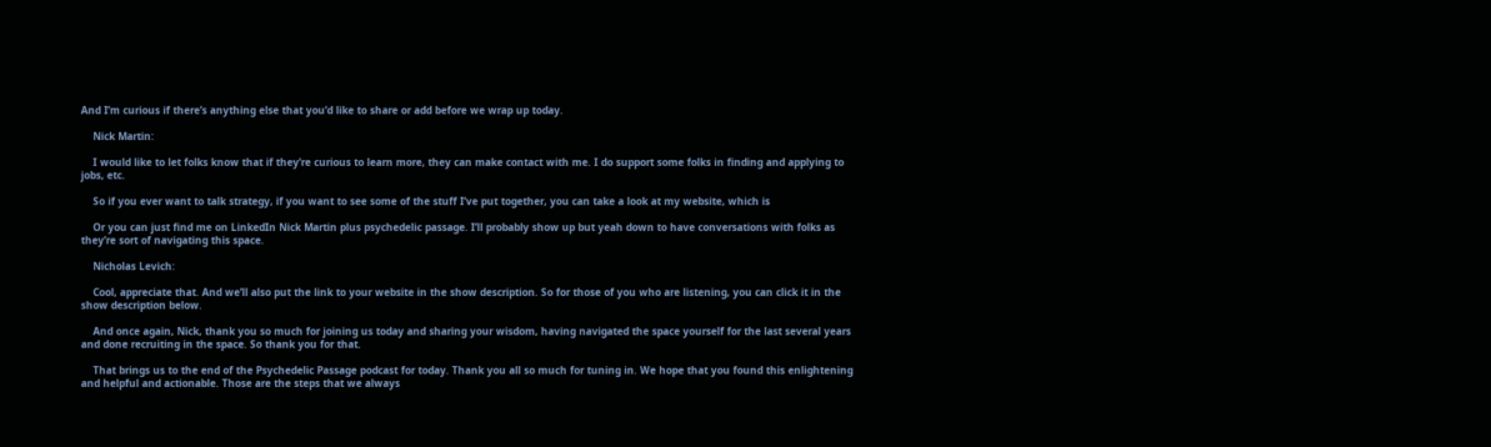And I’m curious if there’s anything else that you’d like to share or add before we wrap up today.

    Nick Martin:

    I would like to let folks know that if they’re curious to learn more, they can make contact with me. I do support some folks in finding and applying to jobs, etc.

    So if you ever want to talk strategy, if you want to see some of the stuff I’ve put together, you can take a look at my website, which is

    Or you can just find me on LinkedIn Nick Martin plus psychedelic passage. I’ll probably show up but yeah down to have conversations with folks as they’re sort of navigating this space.

    Nicholas Levich:

    Cool, appreciate that. And we’ll also put the link to your website in the show description. So for those of you who are listening, you can click it in the show description below.

    And once again, Nick, thank you so much for joining us today and sharing your wisdom, having navigated the space yourself for the last several years and done recruiting in the space. So thank you for that.

    That brings us to the end of the Psychedelic Passage podcast for today. Thank you all so much for tuning in. We hope that you found this enlightening and helpful and actionable. Those are the steps that we always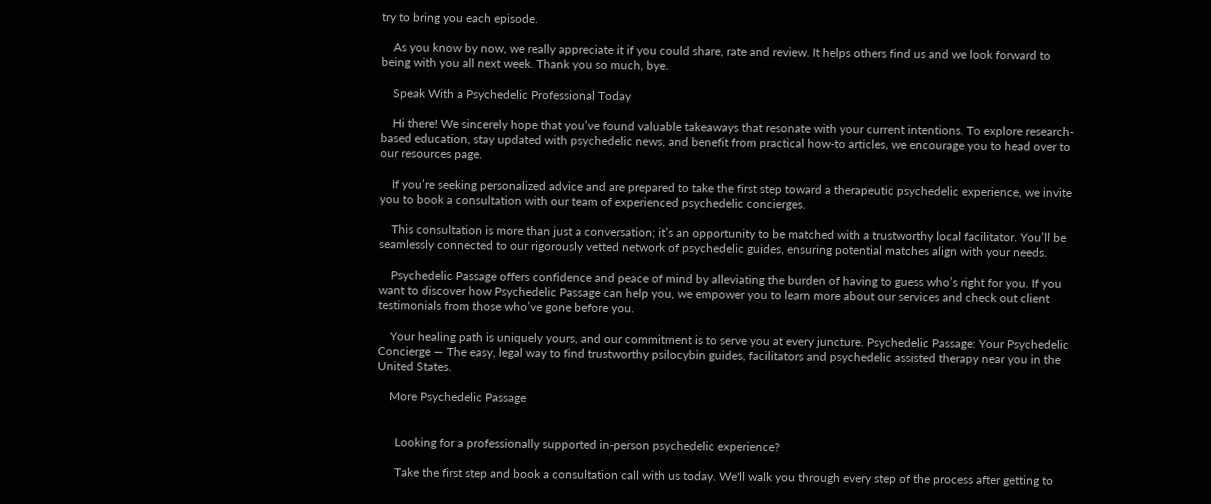try to bring you each episode.

    As you know by now, we really appreciate it if you could share, rate and review. It helps others find us and we look forward to being with you all next week. Thank you so much, bye.

    Speak With a Psychedelic Professional Today

    Hi there! We sincerely hope that you’ve found valuable takeaways that resonate with your current intentions. To explore research-based education, stay updated with psychedelic news, and benefit from practical how-to articles, we encourage you to head over to our resources page.

    If you’re seeking personalized advice and are prepared to take the first step toward a therapeutic psychedelic experience, we invite you to book a consultation with our team of experienced psychedelic concierges.

    This consultation is more than just a conversation; it’s an opportunity to be matched with a trustworthy local facilitator. You’ll be seamlessly connected to our rigorously vetted network of psychedelic guides, ensuring potential matches align with your needs.

    Psychedelic Passage offers confidence and peace of mind by alleviating the burden of having to guess who’s right for you. If you want to discover how Psychedelic Passage can help you, we empower you to learn more about our services and check out client testimonials from those who’ve gone before you.

    Your healing path is uniquely yours, and our commitment is to serve you at every juncture. Psychedelic Passage: Your Psychedelic Concierge — The easy, legal way to find trustworthy psilocybin guides, facilitators and psychedelic assisted therapy near you in the United States.

    More Psychedelic Passage


      Looking for a professionally supported in-person psychedelic experience?

      Take the first step and book a consultation call with us today. We'll walk you through every step of the process after getting to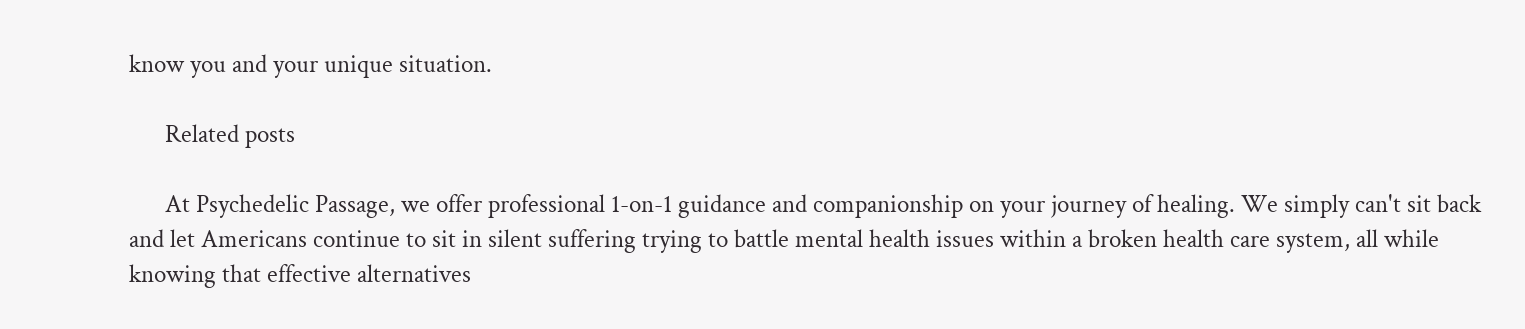know you and your unique situation.

      Related posts

      At Psychedelic Passage, we offer professional 1-on-1 guidance and companionship on your journey of healing. We simply can't sit back and let Americans continue to sit in silent suffering trying to battle mental health issues within a broken health care system, all while knowing that effective alternatives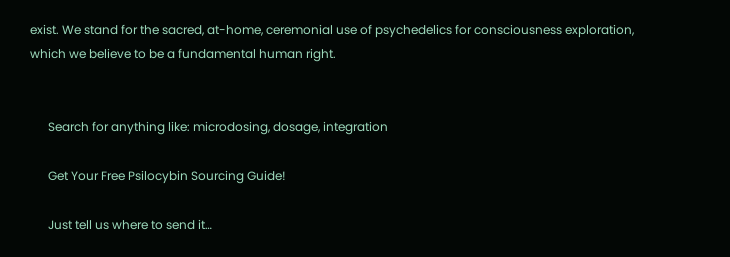exist. We stand for the sacred, at-home, ceremonial use of psychedelics for consciousness exploration, which we believe to be a fundamental human right.


      Search for anything like: microdosing, dosage, integration

      Get Your Free Psilocybin Sourcing Guide!

      Just tell us where to send it…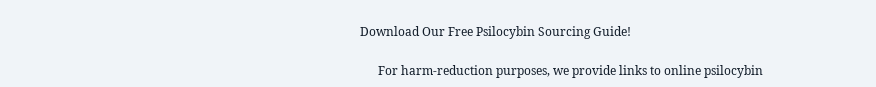Download Our Free Psilocybin Sourcing Guide!

      For harm-reduction purposes, we provide links to online psilocybin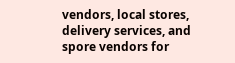vendors, local stores, delivery services, and spore vendors for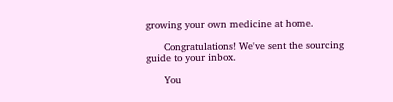growing your own medicine at home.

      Congratulations! We've sent the sourcing guide to your inbox.

      You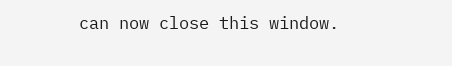can now close this window.